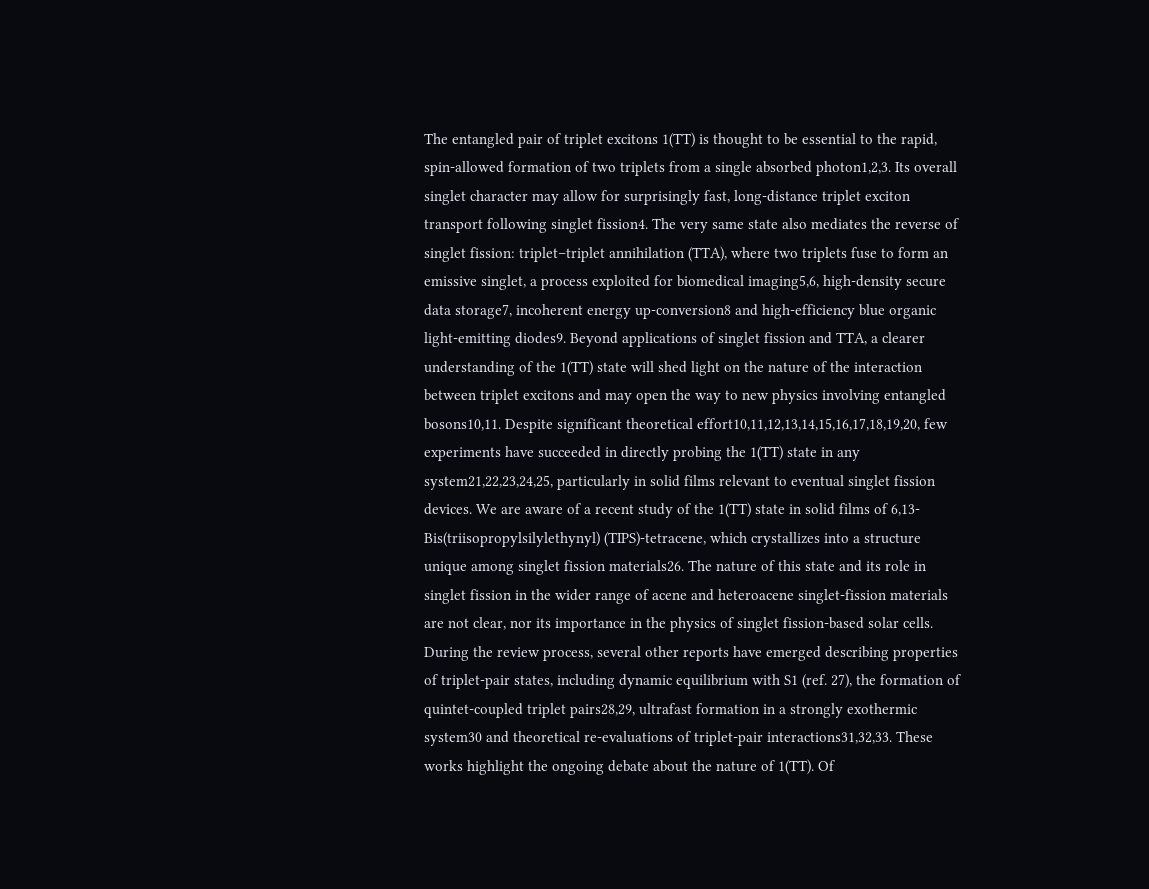The entangled pair of triplet excitons 1(TT) is thought to be essential to the rapid, spin-allowed formation of two triplets from a single absorbed photon1,2,3. Its overall singlet character may allow for surprisingly fast, long-distance triplet exciton transport following singlet fission4. The very same state also mediates the reverse of singlet fission: triplet–triplet annihilation (TTA), where two triplets fuse to form an emissive singlet, a process exploited for biomedical imaging5,6, high-density secure data storage7, incoherent energy up-conversion8 and high-efficiency blue organic light-emitting diodes9. Beyond applications of singlet fission and TTA, a clearer understanding of the 1(TT) state will shed light on the nature of the interaction between triplet excitons and may open the way to new physics involving entangled bosons10,11. Despite significant theoretical effort10,11,12,13,14,15,16,17,18,19,20, few experiments have succeeded in directly probing the 1(TT) state in any system21,22,23,24,25, particularly in solid films relevant to eventual singlet fission devices. We are aware of a recent study of the 1(TT) state in solid films of 6,13-Bis(triisopropylsilylethynyl) (TIPS)-tetracene, which crystallizes into a structure unique among singlet fission materials26. The nature of this state and its role in singlet fission in the wider range of acene and heteroacene singlet-fission materials are not clear, nor its importance in the physics of singlet fission-based solar cells. During the review process, several other reports have emerged describing properties of triplet-pair states, including dynamic equilibrium with S1 (ref. 27), the formation of quintet-coupled triplet pairs28,29, ultrafast formation in a strongly exothermic system30 and theoretical re-evaluations of triplet-pair interactions31,32,33. These works highlight the ongoing debate about the nature of 1(TT). Of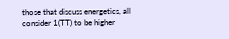those that discuss energetics, all consider 1(TT) to be higher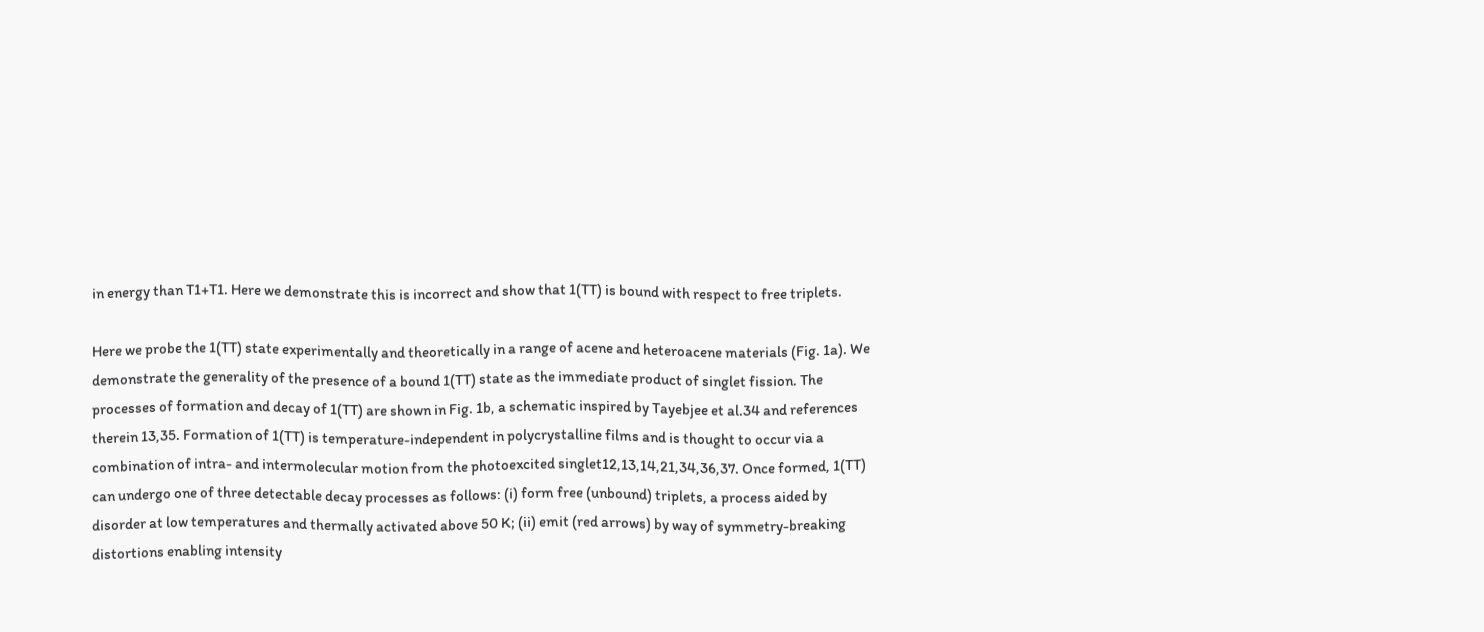in energy than T1+T1. Here we demonstrate this is incorrect and show that 1(TT) is bound with respect to free triplets.

Here we probe the 1(TT) state experimentally and theoretically in a range of acene and heteroacene materials (Fig. 1a). We demonstrate the generality of the presence of a bound 1(TT) state as the immediate product of singlet fission. The processes of formation and decay of 1(TT) are shown in Fig. 1b, a schematic inspired by Tayebjee et al.34 and references therein 13,35. Formation of 1(TT) is temperature-independent in polycrystalline films and is thought to occur via a combination of intra- and intermolecular motion from the photoexcited singlet12,13,14,21,34,36,37. Once formed, 1(TT) can undergo one of three detectable decay processes as follows: (i) form free (unbound) triplets, a process aided by disorder at low temperatures and thermally activated above 50 K; (ii) emit (red arrows) by way of symmetry-breaking distortions enabling intensity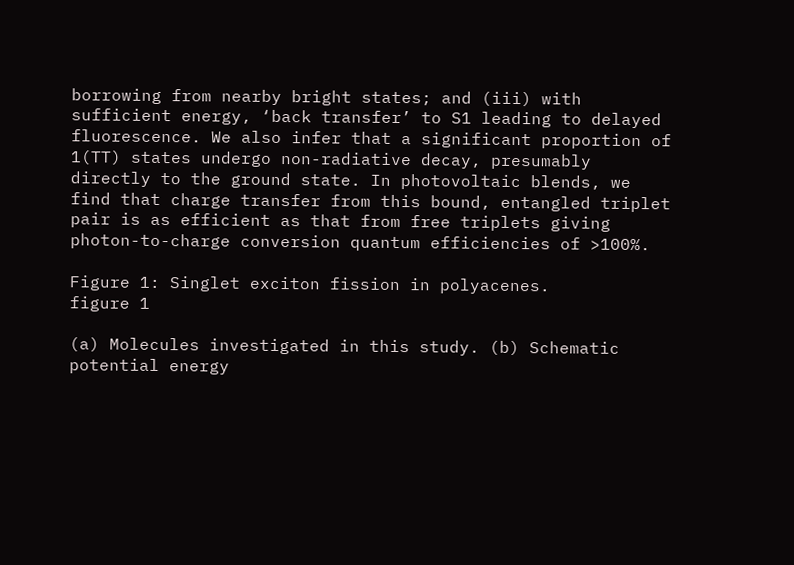borrowing from nearby bright states; and (iii) with sufficient energy, ‘back transfer’ to S1 leading to delayed fluorescence. We also infer that a significant proportion of 1(TT) states undergo non-radiative decay, presumably directly to the ground state. In photovoltaic blends, we find that charge transfer from this bound, entangled triplet pair is as efficient as that from free triplets giving photon-to-charge conversion quantum efficiencies of >100%.

Figure 1: Singlet exciton fission in polyacenes.
figure 1

(a) Molecules investigated in this study. (b) Schematic potential energy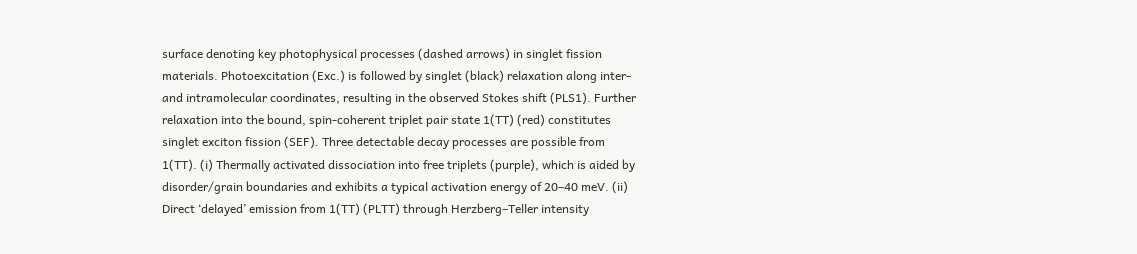surface denoting key photophysical processes (dashed arrows) in singlet fission materials. Photoexcitation (Exc.) is followed by singlet (black) relaxation along inter- and intramolecular coordinates, resulting in the observed Stokes shift (PLS1). Further relaxation into the bound, spin-coherent triplet pair state 1(TT) (red) constitutes singlet exciton fission (SEF). Three detectable decay processes are possible from 1(TT). (i) Thermally activated dissociation into free triplets (purple), which is aided by disorder/grain boundaries and exhibits a typical activation energy of 20–40 meV. (ii) Direct ‘delayed’ emission from 1(TT) (PLTT) through Herzberg–Teller intensity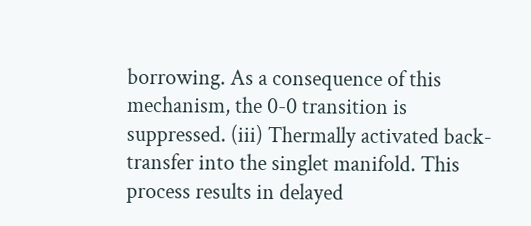borrowing. As a consequence of this mechanism, the 0-0 transition is suppressed. (iii) Thermally activated back-transfer into the singlet manifold. This process results in delayed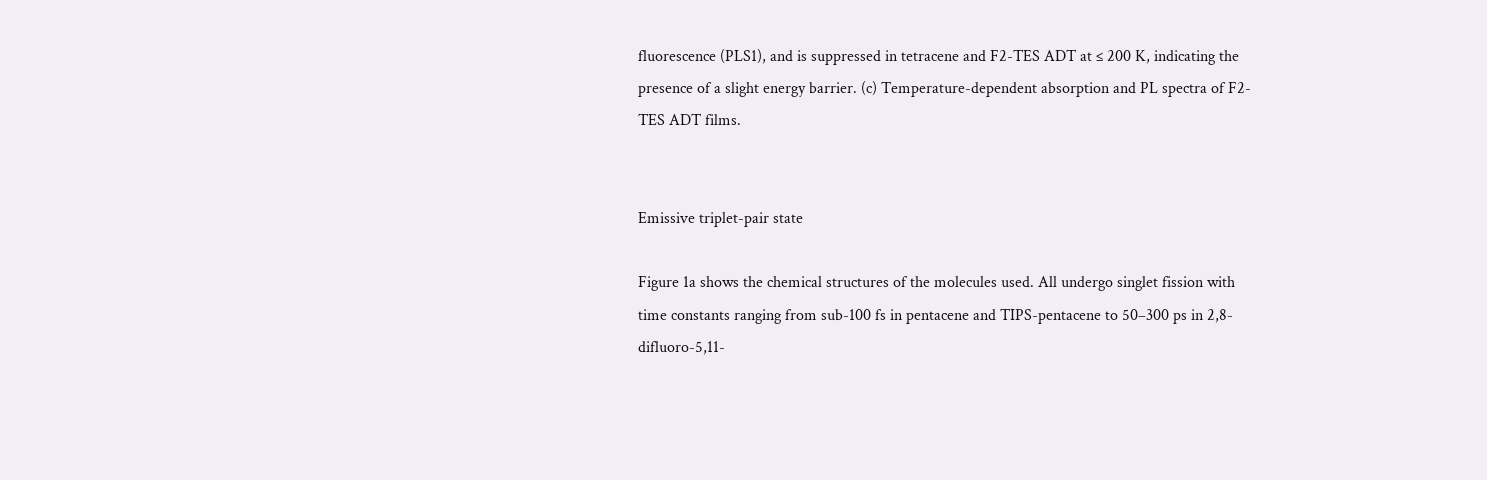fluorescence (PLS1), and is suppressed in tetracene and F2-TES ADT at ≤ 200 K, indicating the presence of a slight energy barrier. (c) Temperature-dependent absorption and PL spectra of F2-TES ADT films.


Emissive triplet-pair state

Figure 1a shows the chemical structures of the molecules used. All undergo singlet fission with time constants ranging from sub-100 fs in pentacene and TIPS-pentacene to 50–300 ps in 2,8-difluoro-5,11-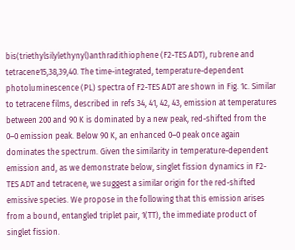bis(triethylsilylethynyl)anthradithiophene (F2-TES ADT), rubrene and tetracene15,38,39,40. The time-integrated, temperature-dependent photoluminescence (PL) spectra of F2-TES ADT are shown in Fig. 1c. Similar to tetracene films, described in refs 34, 41, 42, 43, emission at temperatures between 200 and 90 K is dominated by a new peak, red-shifted from the 0–0 emission peak. Below 90 K, an enhanced 0–0 peak once again dominates the spectrum. Given the similarity in temperature-dependent emission and, as we demonstrate below, singlet fission dynamics in F2-TES ADT and tetracene, we suggest a similar origin for the red-shifted emissive species. We propose in the following that this emission arises from a bound, entangled triplet pair, 1(TT), the immediate product of singlet fission.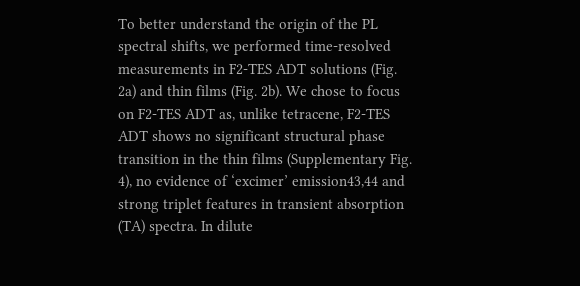To better understand the origin of the PL spectral shifts, we performed time-resolved measurements in F2-TES ADT solutions (Fig. 2a) and thin films (Fig. 2b). We chose to focus on F2-TES ADT as, unlike tetracene, F2-TES ADT shows no significant structural phase transition in the thin films (Supplementary Fig. 4), no evidence of ‘excimer’ emission43,44 and strong triplet features in transient absorption (TA) spectra. In dilute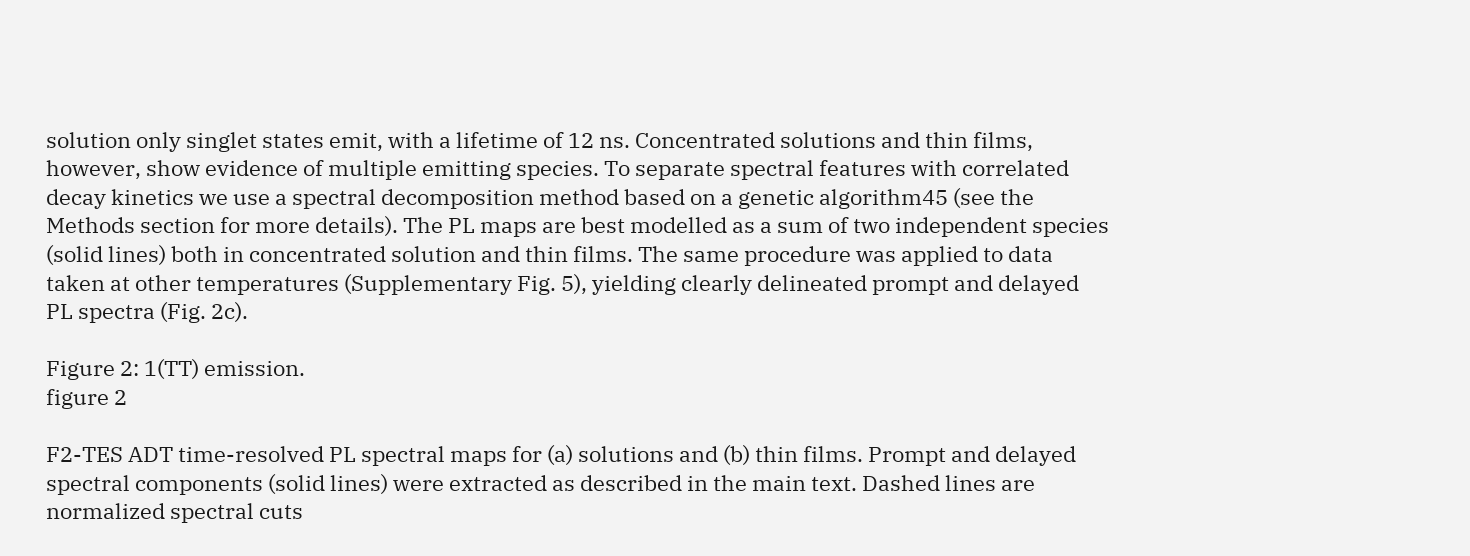solution only singlet states emit, with a lifetime of 12 ns. Concentrated solutions and thin films, however, show evidence of multiple emitting species. To separate spectral features with correlated decay kinetics we use a spectral decomposition method based on a genetic algorithm45 (see the Methods section for more details). The PL maps are best modelled as a sum of two independent species (solid lines) both in concentrated solution and thin films. The same procedure was applied to data taken at other temperatures (Supplementary Fig. 5), yielding clearly delineated prompt and delayed PL spectra (Fig. 2c).

Figure 2: 1(TT) emission.
figure 2

F2-TES ADT time-resolved PL spectral maps for (a) solutions and (b) thin films. Prompt and delayed spectral components (solid lines) were extracted as described in the main text. Dashed lines are normalized spectral cuts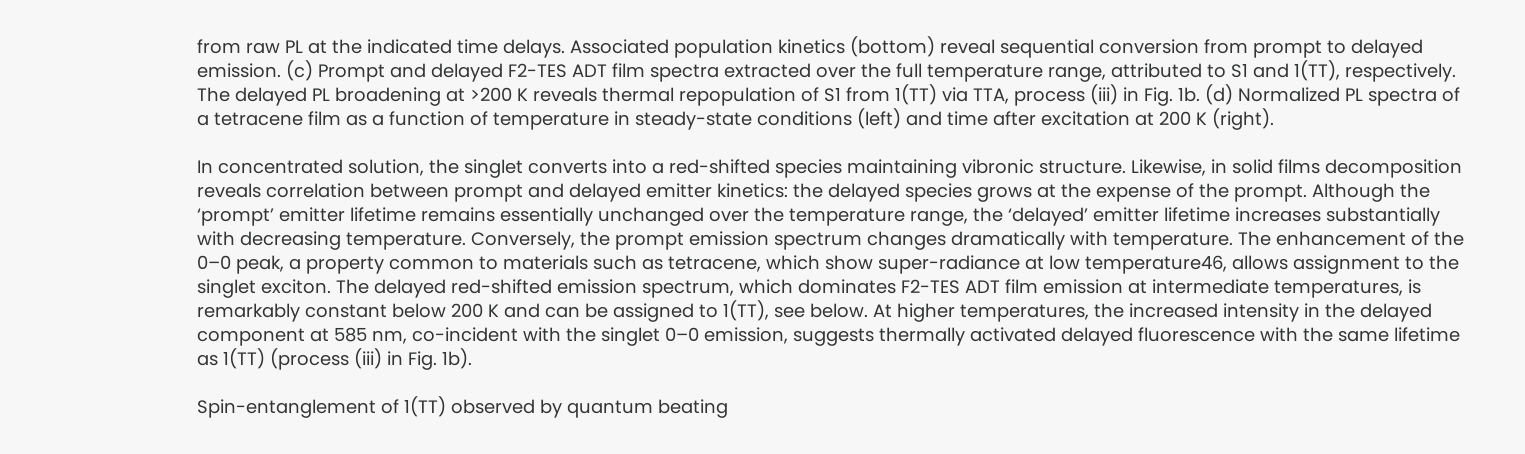from raw PL at the indicated time delays. Associated population kinetics (bottom) reveal sequential conversion from prompt to delayed emission. (c) Prompt and delayed F2-TES ADT film spectra extracted over the full temperature range, attributed to S1 and 1(TT), respectively. The delayed PL broadening at >200 K reveals thermal repopulation of S1 from 1(TT) via TTA, process (iii) in Fig. 1b. (d) Normalized PL spectra of a tetracene film as a function of temperature in steady-state conditions (left) and time after excitation at 200 K (right).

In concentrated solution, the singlet converts into a red-shifted species maintaining vibronic structure. Likewise, in solid films decomposition reveals correlation between prompt and delayed emitter kinetics: the delayed species grows at the expense of the prompt. Although the ‘prompt’ emitter lifetime remains essentially unchanged over the temperature range, the ‘delayed’ emitter lifetime increases substantially with decreasing temperature. Conversely, the prompt emission spectrum changes dramatically with temperature. The enhancement of the 0–0 peak, a property common to materials such as tetracene, which show super-radiance at low temperature46, allows assignment to the singlet exciton. The delayed red-shifted emission spectrum, which dominates F2-TES ADT film emission at intermediate temperatures, is remarkably constant below 200 K and can be assigned to 1(TT), see below. At higher temperatures, the increased intensity in the delayed component at 585 nm, co-incident with the singlet 0–0 emission, suggests thermally activated delayed fluorescence with the same lifetime as 1(TT) (process (iii) in Fig. 1b).

Spin-entanglement of 1(TT) observed by quantum beating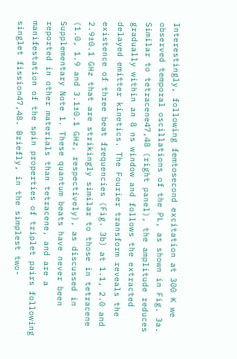Interestingly, following femtosecond excitation at 300 K we observed temporal oscillations of the PL, as shown in Fig. 3a. Similar to tetracene47,48 (right panel), the amplitude reduces gradually within an 8 ns window and follows the extracted delayed emitter kinetics. The Fourier transform reveals the existence of three beat frequencies (Fig. 3b) at 1.1, 2.0 and 2.9±0.1 GHz that are strikingly similar to those in tetracene (1.0, 1.9 and 3.1±0.1 GHz, respectively), as discussed in Supplementary Note 1. These quantum beats have never been reported in other materials than tetracene, and are a manifestation of the spin properties of triplet pairs following singlet fission47,48. Briefly, in the simplest two-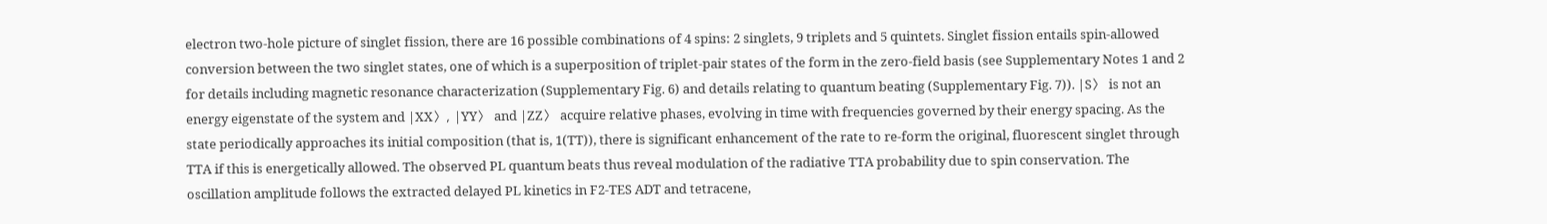electron two-hole picture of singlet fission, there are 16 possible combinations of 4 spins: 2 singlets, 9 triplets and 5 quintets. Singlet fission entails spin-allowed conversion between the two singlet states, one of which is a superposition of triplet-pair states of the form in the zero-field basis (see Supplementary Notes 1 and 2 for details including magnetic resonance characterization (Supplementary Fig. 6) and details relating to quantum beating (Supplementary Fig. 7)). |S〉 is not an energy eigenstate of the system and |XX〉, |YY〉 and |ZZ〉 acquire relative phases, evolving in time with frequencies governed by their energy spacing. As the state periodically approaches its initial composition (that is, 1(TT)), there is significant enhancement of the rate to re-form the original, fluorescent singlet through TTA if this is energetically allowed. The observed PL quantum beats thus reveal modulation of the radiative TTA probability due to spin conservation. The oscillation amplitude follows the extracted delayed PL kinetics in F2-TES ADT and tetracene,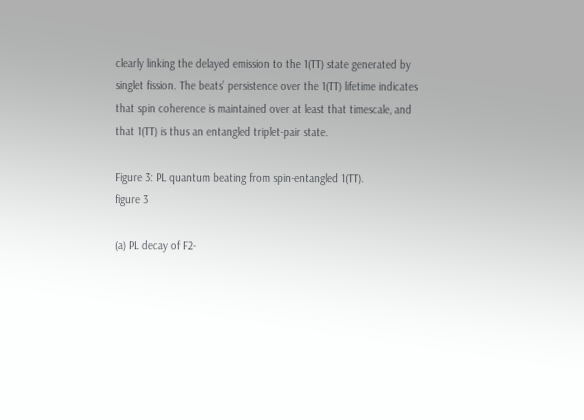clearly linking the delayed emission to the 1(TT) state generated by singlet fission. The beats’ persistence over the 1(TT) lifetime indicates that spin coherence is maintained over at least that timescale, and that 1(TT) is thus an entangled triplet-pair state.

Figure 3: PL quantum beating from spin-entangled 1(TT).
figure 3

(a) PL decay of F2-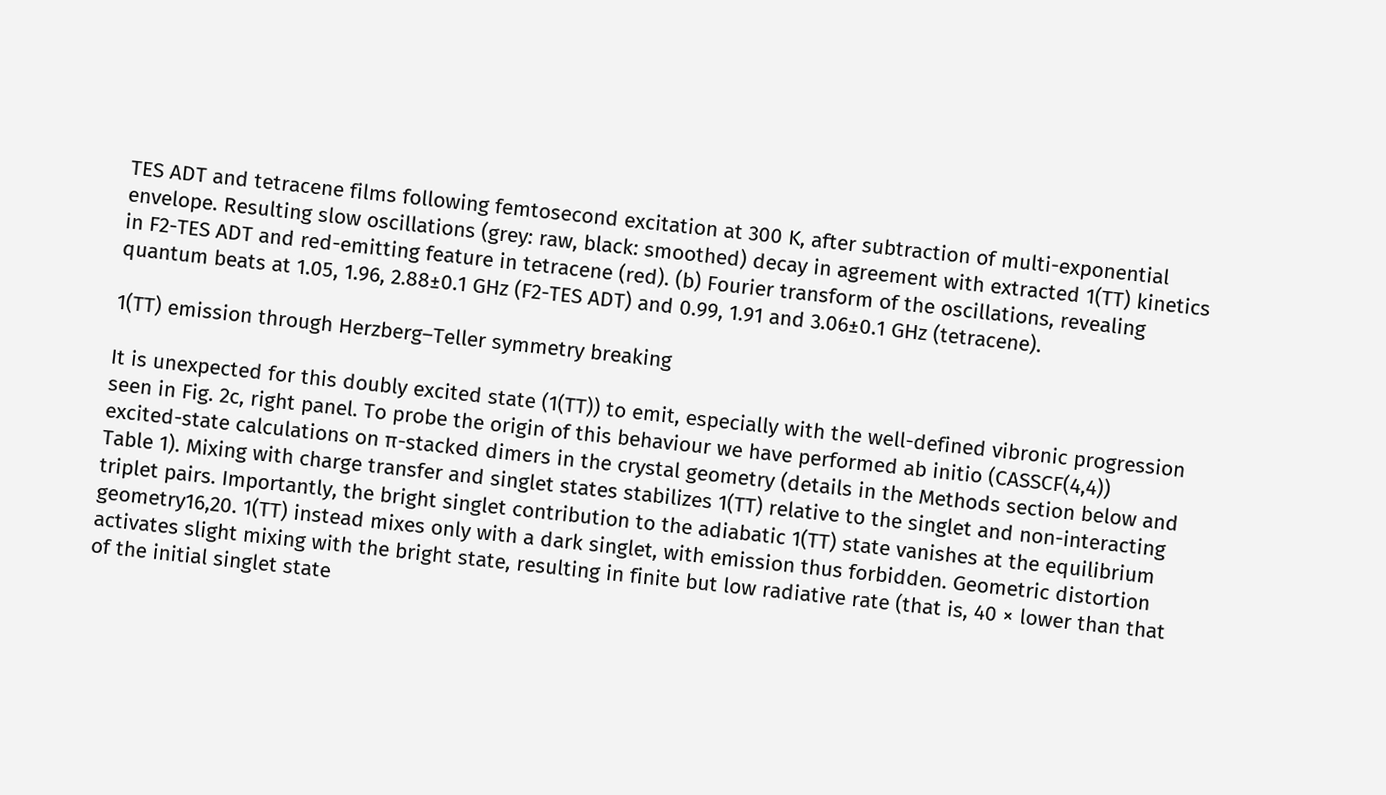TES ADT and tetracene films following femtosecond excitation at 300 K, after subtraction of multi-exponential envelope. Resulting slow oscillations (grey: raw, black: smoothed) decay in agreement with extracted 1(TT) kinetics in F2-TES ADT and red-emitting feature in tetracene (red). (b) Fourier transform of the oscillations, revealing quantum beats at 1.05, 1.96, 2.88±0.1 GHz (F2-TES ADT) and 0.99, 1.91 and 3.06±0.1 GHz (tetracene).

1(TT) emission through Herzberg–Teller symmetry breaking

It is unexpected for this doubly excited state (1(TT)) to emit, especially with the well-defined vibronic progression seen in Fig. 2c, right panel. To probe the origin of this behaviour we have performed ab initio (CASSCF(4,4)) excited-state calculations on π-stacked dimers in the crystal geometry (details in the Methods section below and Table 1). Mixing with charge transfer and singlet states stabilizes 1(TT) relative to the singlet and non-interacting triplet pairs. Importantly, the bright singlet contribution to the adiabatic 1(TT) state vanishes at the equilibrium geometry16,20. 1(TT) instead mixes only with a dark singlet, with emission thus forbidden. Geometric distortion activates slight mixing with the bright state, resulting in finite but low radiative rate (that is, 40 × lower than that of the initial singlet state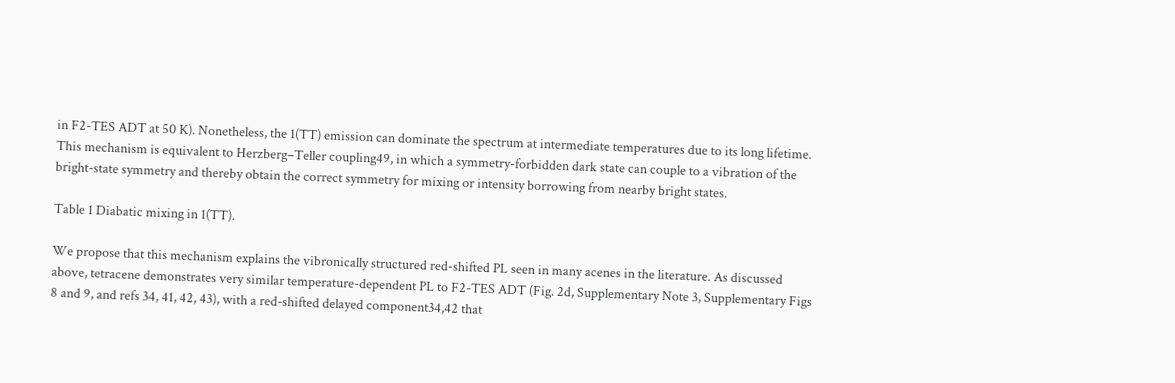in F2-TES ADT at 50 K). Nonetheless, the 1(TT) emission can dominate the spectrum at intermediate temperatures due to its long lifetime. This mechanism is equivalent to Herzberg–Teller coupling49, in which a symmetry-forbidden dark state can couple to a vibration of the bright-state symmetry and thereby obtain the correct symmetry for mixing or intensity borrowing from nearby bright states.

Table 1 Diabatic mixing in 1(TT).

We propose that this mechanism explains the vibronically structured red-shifted PL seen in many acenes in the literature. As discussed above, tetracene demonstrates very similar temperature-dependent PL to F2-TES ADT (Fig. 2d, Supplementary Note 3, Supplementary Figs 8 and 9, and refs 34, 41, 42, 43), with a red-shifted delayed component34,42 that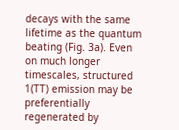decays with the same lifetime as the quantum beating (Fig. 3a). Even on much longer timescales, structured 1(TT) emission may be preferentially regenerated by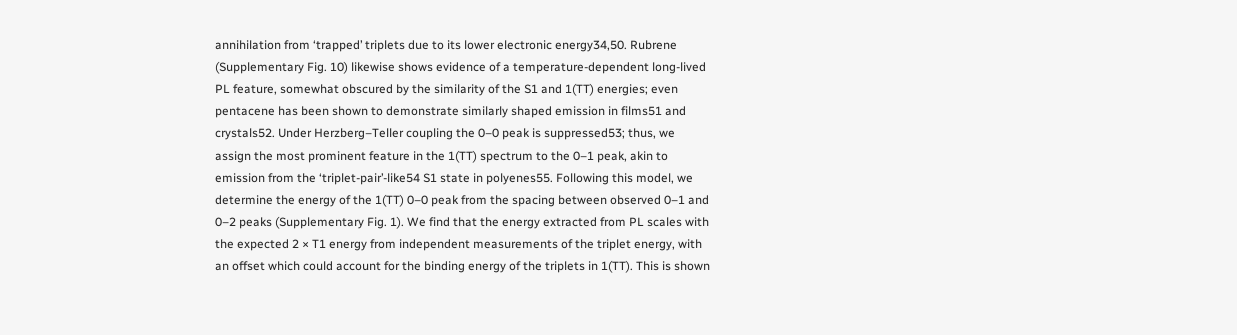annihilation from ‘trapped’ triplets due to its lower electronic energy34,50. Rubrene (Supplementary Fig. 10) likewise shows evidence of a temperature-dependent long-lived PL feature, somewhat obscured by the similarity of the S1 and 1(TT) energies; even pentacene has been shown to demonstrate similarly shaped emission in films51 and crystals52. Under Herzberg–Teller coupling the 0–0 peak is suppressed53; thus, we assign the most prominent feature in the 1(TT) spectrum to the 0–1 peak, akin to emission from the ‘triplet-pair’-like54 S1 state in polyenes55. Following this model, we determine the energy of the 1(TT) 0–0 peak from the spacing between observed 0–1 and 0–2 peaks (Supplementary Fig. 1). We find that the energy extracted from PL scales with the expected 2 × T1 energy from independent measurements of the triplet energy, with an offset which could account for the binding energy of the triplets in 1(TT). This is shown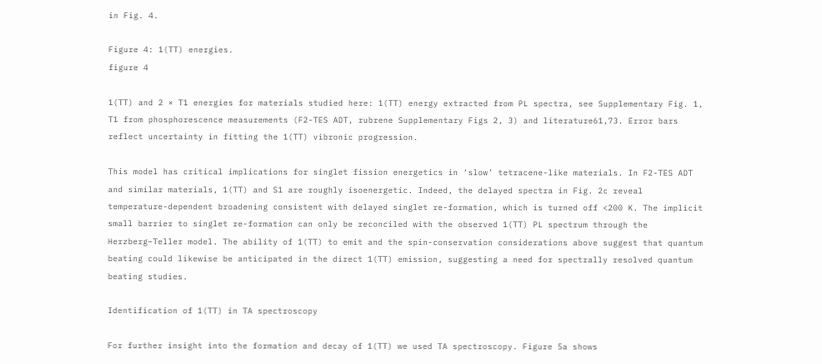in Fig. 4.

Figure 4: 1(TT) energies.
figure 4

1(TT) and 2 × T1 energies for materials studied here: 1(TT) energy extracted from PL spectra, see Supplementary Fig. 1, T1 from phosphorescence measurements (F2-TES ADT, rubrene Supplementary Figs 2, 3) and literature61,73. Error bars reflect uncertainty in fitting the 1(TT) vibronic progression.

This model has critical implications for singlet fission energetics in ‘slow’ tetracene-like materials. In F2-TES ADT and similar materials, 1(TT) and S1 are roughly isoenergetic. Indeed, the delayed spectra in Fig. 2c reveal temperature-dependent broadening consistent with delayed singlet re-formation, which is turned off <200 K. The implicit small barrier to singlet re-formation can only be reconciled with the observed 1(TT) PL spectrum through the Herzberg–Teller model. The ability of 1(TT) to emit and the spin-conservation considerations above suggest that quantum beating could likewise be anticipated in the direct 1(TT) emission, suggesting a need for spectrally resolved quantum beating studies.

Identification of 1(TT) in TA spectroscopy

For further insight into the formation and decay of 1(TT) we used TA spectroscopy. Figure 5a shows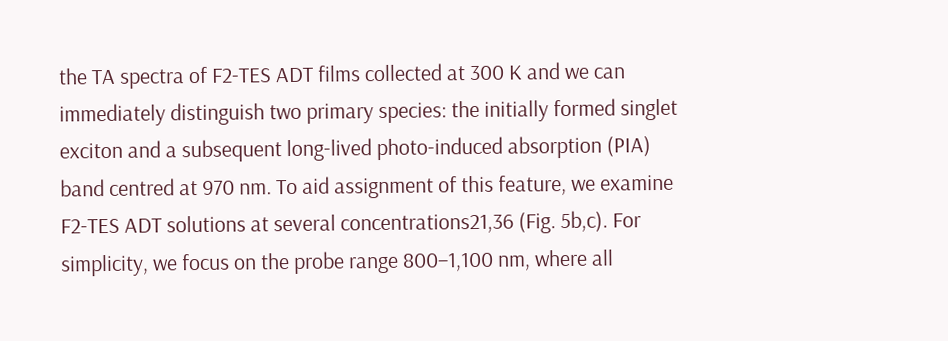the TA spectra of F2-TES ADT films collected at 300 K and we can immediately distinguish two primary species: the initially formed singlet exciton and a subsequent long-lived photo-induced absorption (PIA) band centred at 970 nm. To aid assignment of this feature, we examine F2-TES ADT solutions at several concentrations21,36 (Fig. 5b,c). For simplicity, we focus on the probe range 800–1,100 nm, where all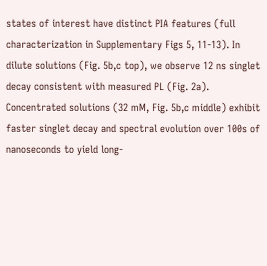states of interest have distinct PIA features (full characterization in Supplementary Figs 5, 11-13). In dilute solutions (Fig. 5b,c top), we observe 12 ns singlet decay consistent with measured PL (Fig. 2a). Concentrated solutions (32 mM, Fig. 5b,c middle) exhibit faster singlet decay and spectral evolution over 100s of nanoseconds to yield long-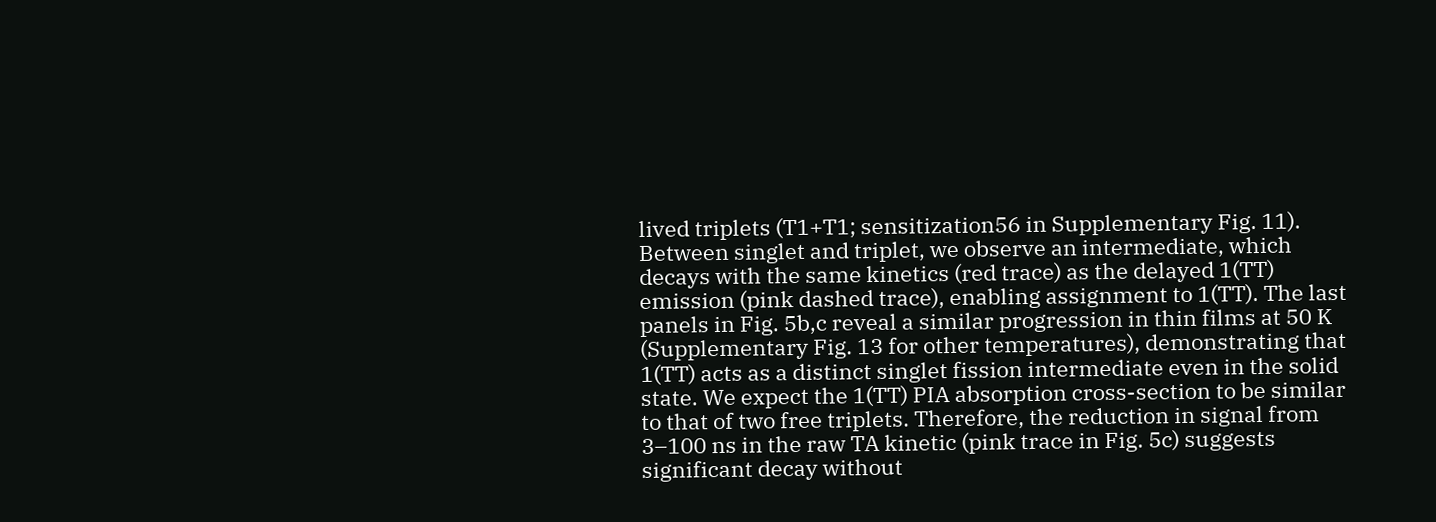lived triplets (T1+T1; sensitization56 in Supplementary Fig. 11). Between singlet and triplet, we observe an intermediate, which decays with the same kinetics (red trace) as the delayed 1(TT) emission (pink dashed trace), enabling assignment to 1(TT). The last panels in Fig. 5b,c reveal a similar progression in thin films at 50 K (Supplementary Fig. 13 for other temperatures), demonstrating that 1(TT) acts as a distinct singlet fission intermediate even in the solid state. We expect the 1(TT) PIA absorption cross-section to be similar to that of two free triplets. Therefore, the reduction in signal from 3–100 ns in the raw TA kinetic (pink trace in Fig. 5c) suggests significant decay without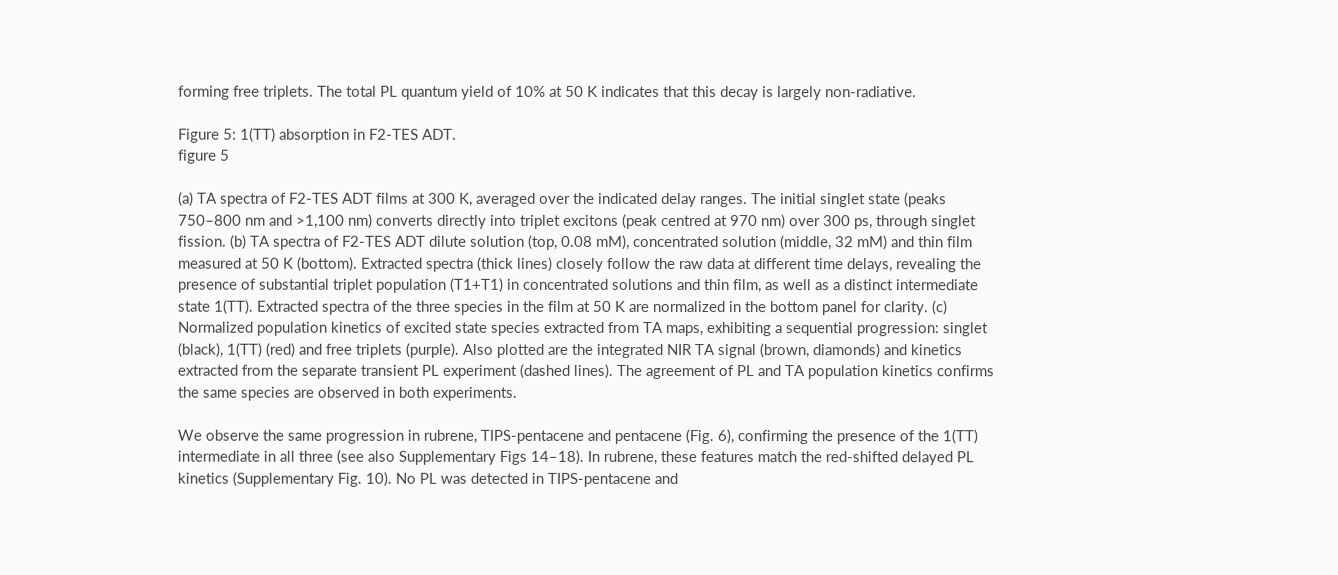forming free triplets. The total PL quantum yield of 10% at 50 K indicates that this decay is largely non-radiative.

Figure 5: 1(TT) absorption in F2-TES ADT.
figure 5

(a) TA spectra of F2-TES ADT films at 300 K, averaged over the indicated delay ranges. The initial singlet state (peaks 750–800 nm and >1,100 nm) converts directly into triplet excitons (peak centred at 970 nm) over 300 ps, through singlet fission. (b) TA spectra of F2-TES ADT dilute solution (top, 0.08 mM), concentrated solution (middle, 32 mM) and thin film measured at 50 K (bottom). Extracted spectra (thick lines) closely follow the raw data at different time delays, revealing the presence of substantial triplet population (T1+T1) in concentrated solutions and thin film, as well as a distinct intermediate state 1(TT). Extracted spectra of the three species in the film at 50 K are normalized in the bottom panel for clarity. (c) Normalized population kinetics of excited state species extracted from TA maps, exhibiting a sequential progression: singlet (black), 1(TT) (red) and free triplets (purple). Also plotted are the integrated NIR TA signal (brown, diamonds) and kinetics extracted from the separate transient PL experiment (dashed lines). The agreement of PL and TA population kinetics confirms the same species are observed in both experiments.

We observe the same progression in rubrene, TIPS-pentacene and pentacene (Fig. 6), confirming the presence of the 1(TT) intermediate in all three (see also Supplementary Figs 14–18). In rubrene, these features match the red-shifted delayed PL kinetics (Supplementary Fig. 10). No PL was detected in TIPS-pentacene and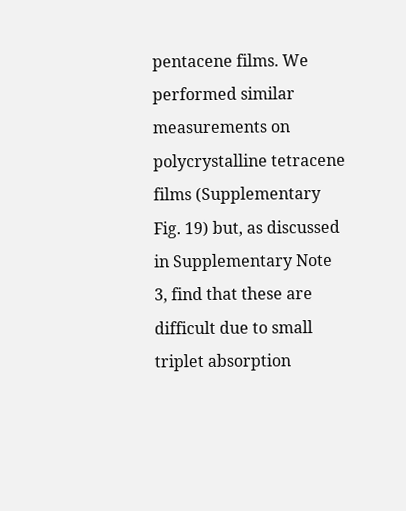pentacene films. We performed similar measurements on polycrystalline tetracene films (Supplementary Fig. 19) but, as discussed in Supplementary Note 3, find that these are difficult due to small triplet absorption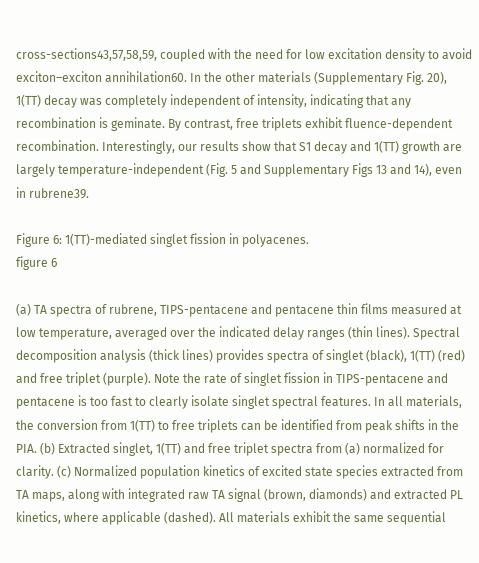cross-sections43,57,58,59, coupled with the need for low excitation density to avoid exciton–exciton annihilation60. In the other materials (Supplementary Fig. 20), 1(TT) decay was completely independent of intensity, indicating that any recombination is geminate. By contrast, free triplets exhibit fluence-dependent recombination. Interestingly, our results show that S1 decay and 1(TT) growth are largely temperature-independent (Fig. 5 and Supplementary Figs 13 and 14), even in rubrene39.

Figure 6: 1(TT)-mediated singlet fission in polyacenes.
figure 6

(a) TA spectra of rubrene, TIPS-pentacene and pentacene thin films measured at low temperature, averaged over the indicated delay ranges (thin lines). Spectral decomposition analysis (thick lines) provides spectra of singlet (black), 1(TT) (red) and free triplet (purple). Note the rate of singlet fission in TIPS-pentacene and pentacene is too fast to clearly isolate singlet spectral features. In all materials, the conversion from 1(TT) to free triplets can be identified from peak shifts in the PIA. (b) Extracted singlet, 1(TT) and free triplet spectra from (a) normalized for clarity. (c) Normalized population kinetics of excited state species extracted from TA maps, along with integrated raw TA signal (brown, diamonds) and extracted PL kinetics, where applicable (dashed). All materials exhibit the same sequential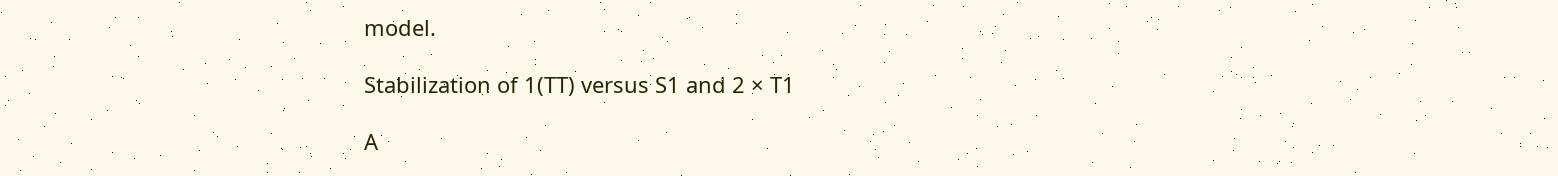model.

Stabilization of 1(TT) versus S1 and 2 × T1

A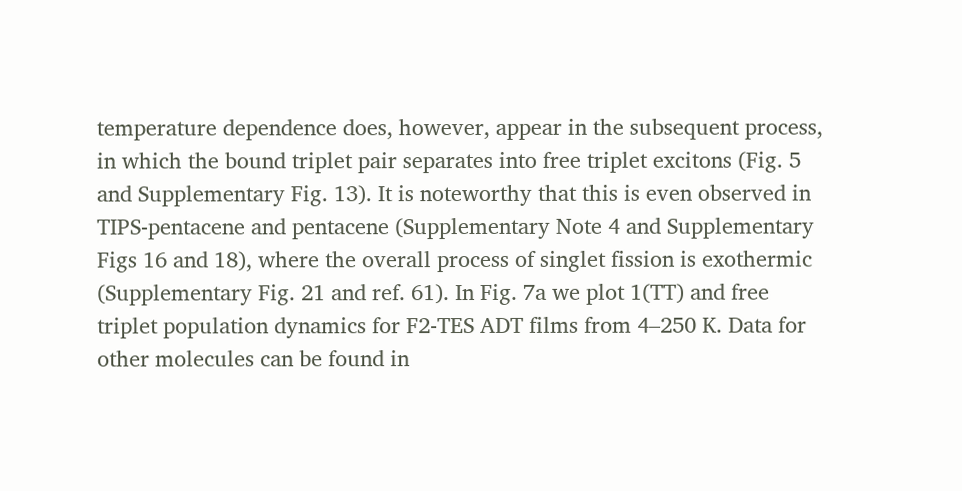temperature dependence does, however, appear in the subsequent process, in which the bound triplet pair separates into free triplet excitons (Fig. 5 and Supplementary Fig. 13). It is noteworthy that this is even observed in TIPS-pentacene and pentacene (Supplementary Note 4 and Supplementary Figs 16 and 18), where the overall process of singlet fission is exothermic (Supplementary Fig. 21 and ref. 61). In Fig. 7a we plot 1(TT) and free triplet population dynamics for F2-TES ADT films from 4–250 K. Data for other molecules can be found in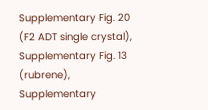Supplementary Fig. 20 (F2 ADT single crystal), Supplementary Fig. 13 (rubrene), Supplementary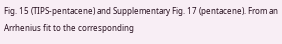Fig. 15 (TIPS-pentacene) and Supplementary Fig. 17 (pentacene). From an Arrhenius fit to the corresponding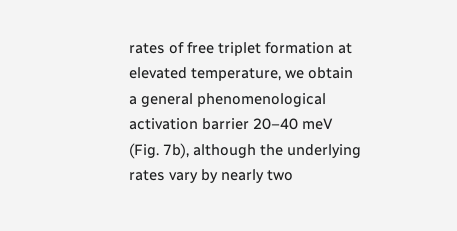rates of free triplet formation at elevated temperature, we obtain a general phenomenological activation barrier 20–40 meV (Fig. 7b), although the underlying rates vary by nearly two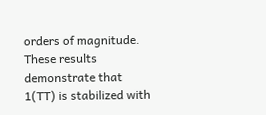orders of magnitude. These results demonstrate that 1(TT) is stabilized with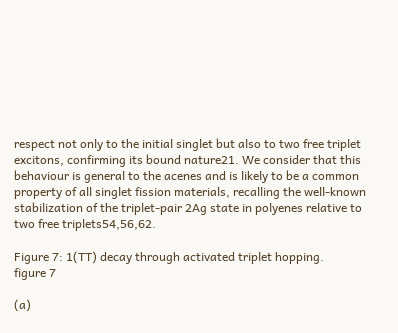respect not only to the initial singlet but also to two free triplet excitons, confirming its bound nature21. We consider that this behaviour is general to the acenes and is likely to be a common property of all singlet fission materials, recalling the well-known stabilization of the triplet-pair 2Ag state in polyenes relative to two free triplets54,56,62.

Figure 7: 1(TT) decay through activated triplet hopping.
figure 7

(a)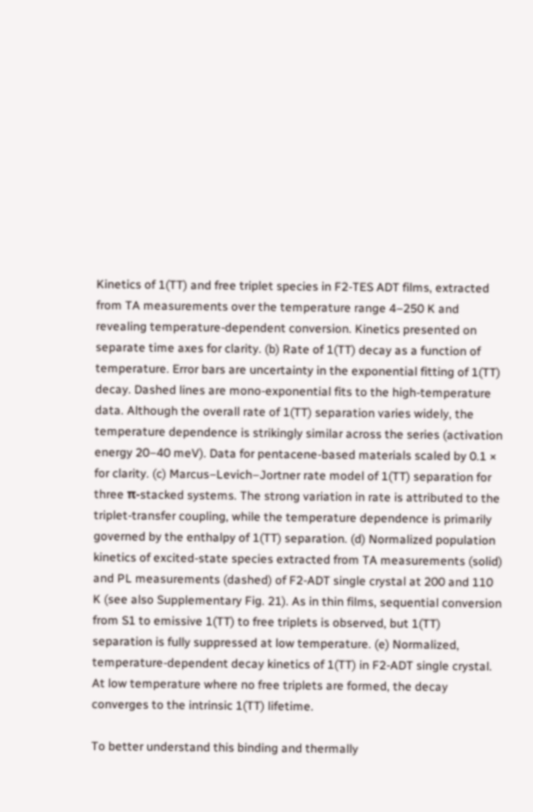Kinetics of 1(TT) and free triplet species in F2-TES ADT films, extracted from TA measurements over the temperature range 4–250 K and revealing temperature-dependent conversion. Kinetics presented on separate time axes for clarity. (b) Rate of 1(TT) decay as a function of temperature. Error bars are uncertainty in the exponential fitting of 1(TT) decay. Dashed lines are mono-exponential fits to the high-temperature data. Although the overall rate of 1(TT) separation varies widely, the temperature dependence is strikingly similar across the series (activation energy 20–40 meV). Data for pentacene-based materials scaled by 0.1 × for clarity. (c) Marcus–Levich–Jortner rate model of 1(TT) separation for three π-stacked systems. The strong variation in rate is attributed to the triplet-transfer coupling, while the temperature dependence is primarily governed by the enthalpy of 1(TT) separation. (d) Normalized population kinetics of excited-state species extracted from TA measurements (solid) and PL measurements (dashed) of F2-ADT single crystal at 200 and 110 K (see also Supplementary Fig. 21). As in thin films, sequential conversion from S1 to emissive 1(TT) to free triplets is observed, but 1(TT) separation is fully suppressed at low temperature. (e) Normalized, temperature-dependent decay kinetics of 1(TT) in F2-ADT single crystal. At low temperature where no free triplets are formed, the decay converges to the intrinsic 1(TT) lifetime.

To better understand this binding and thermally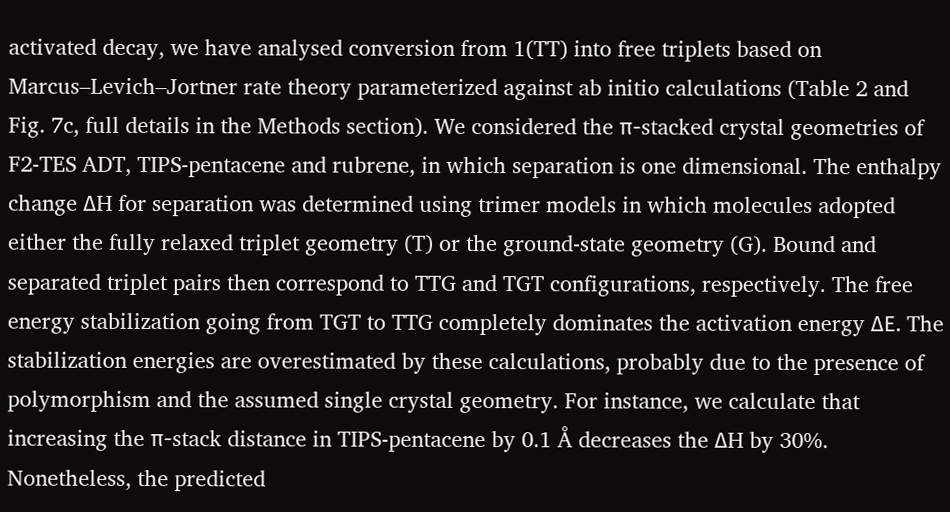activated decay, we have analysed conversion from 1(TT) into free triplets based on Marcus–Levich–Jortner rate theory parameterized against ab initio calculations (Table 2 and Fig. 7c, full details in the Methods section). We considered the π-stacked crystal geometries of F2-TES ADT, TIPS-pentacene and rubrene, in which separation is one dimensional. The enthalpy change ΔH for separation was determined using trimer models in which molecules adopted either the fully relaxed triplet geometry (T) or the ground-state geometry (G). Bound and separated triplet pairs then correspond to TTG and TGT configurations, respectively. The free energy stabilization going from TGT to TTG completely dominates the activation energy ΔE. The stabilization energies are overestimated by these calculations, probably due to the presence of polymorphism and the assumed single crystal geometry. For instance, we calculate that increasing the π-stack distance in TIPS-pentacene by 0.1 Å decreases the ΔH by 30%. Nonetheless, the predicted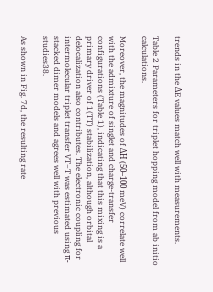trends in the ΔE values match well with measurements.

Table 2 Parameters for triplet hopping model from ab initio calculations.

Moreover, the magnitudes of ΔH (50–100 meV) correlate well with the admixture of singlet and charge-transfer configurations (Table 1), indicating that this mixing is a primary driver of 1(TT) stabilization, although orbital delocalization also contributes. The electronic coupling for intermolecular triplet transfer VT−T was estimated using π-stacked dimer models and agrees well with previous studies38.

As shown in Fig. 7d, the resulting rate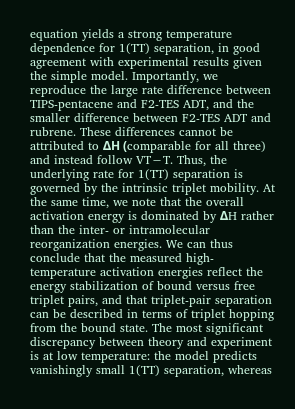equation yields a strong temperature dependence for 1(TT) separation, in good agreement with experimental results given the simple model. Importantly, we reproduce the large rate difference between TIPS-pentacene and F2-TES ADT, and the smaller difference between F2-TES ADT and rubrene. These differences cannot be attributed to ΔH (comparable for all three) and instead follow VT−T. Thus, the underlying rate for 1(TT) separation is governed by the intrinsic triplet mobility. At the same time, we note that the overall activation energy is dominated by ΔH rather than the inter- or intramolecular reorganization energies. We can thus conclude that the measured high-temperature activation energies reflect the energy stabilization of bound versus free triplet pairs, and that triplet-pair separation can be described in terms of triplet hopping from the bound state. The most significant discrepancy between theory and experiment is at low temperature: the model predicts vanishingly small 1(TT) separation, whereas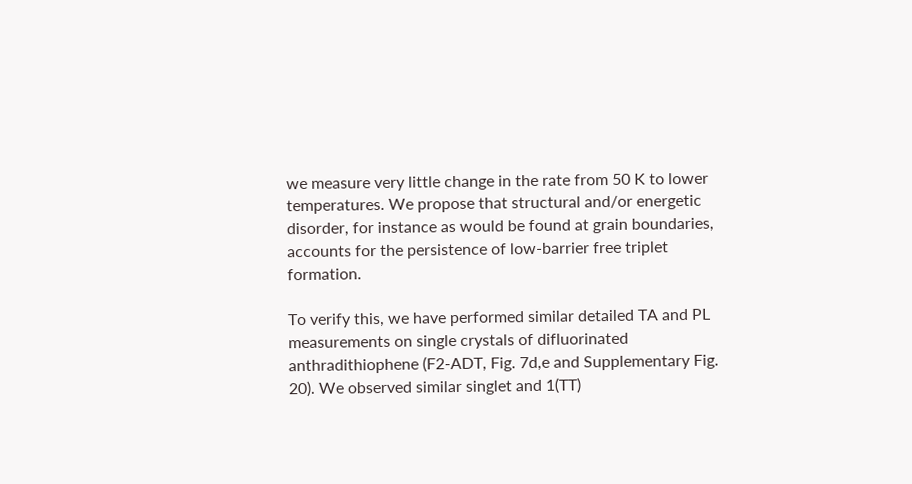we measure very little change in the rate from 50 K to lower temperatures. We propose that structural and/or energetic disorder, for instance as would be found at grain boundaries, accounts for the persistence of low-barrier free triplet formation.

To verify this, we have performed similar detailed TA and PL measurements on single crystals of difluorinated anthradithiophene (F2-ADT, Fig. 7d,e and Supplementary Fig. 20). We observed similar singlet and 1(TT)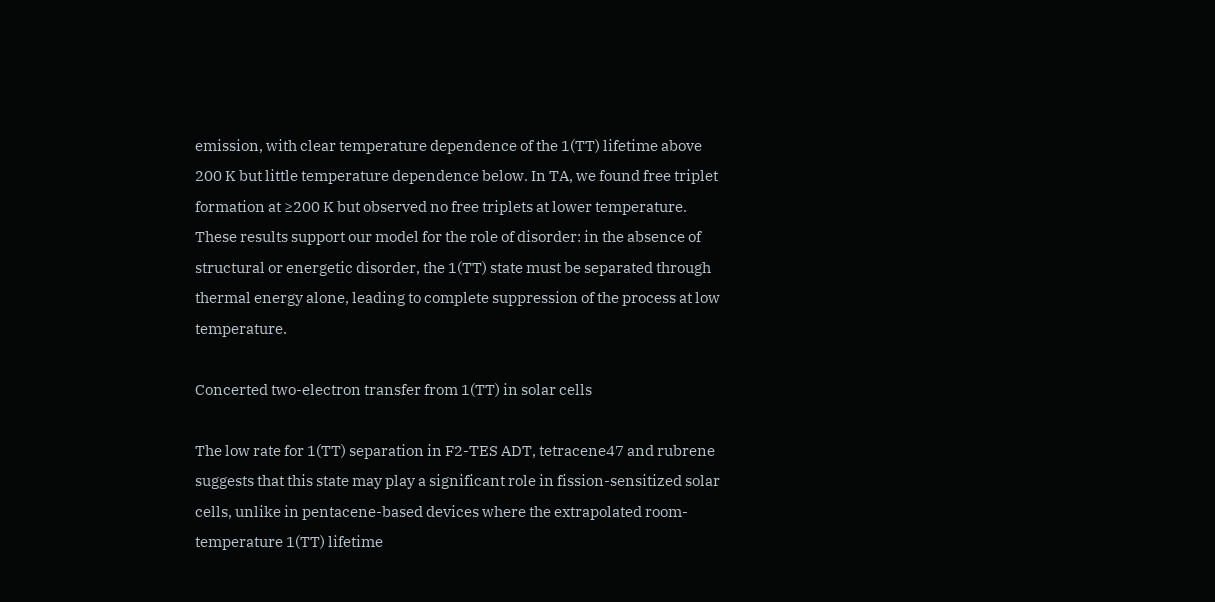emission, with clear temperature dependence of the 1(TT) lifetime above 200 K but little temperature dependence below. In TA, we found free triplet formation at ≥200 K but observed no free triplets at lower temperature. These results support our model for the role of disorder: in the absence of structural or energetic disorder, the 1(TT) state must be separated through thermal energy alone, leading to complete suppression of the process at low temperature.

Concerted two-electron transfer from 1(TT) in solar cells

The low rate for 1(TT) separation in F2-TES ADT, tetracene47 and rubrene suggests that this state may play a significant role in fission-sensitized solar cells, unlike in pentacene-based devices where the extrapolated room-temperature 1(TT) lifetime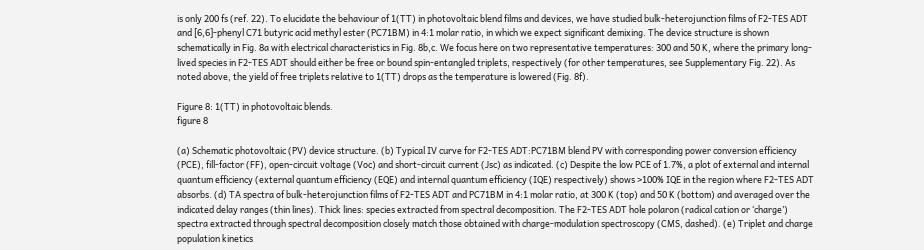is only 200 fs (ref. 22). To elucidate the behaviour of 1(TT) in photovoltaic blend films and devices, we have studied bulk-heterojunction films of F2-TES ADT and [6,6]-phenyl C71 butyric acid methyl ester (PC71BM) in 4:1 molar ratio, in which we expect significant demixing. The device structure is shown schematically in Fig. 8a with electrical characteristics in Fig. 8b,c. We focus here on two representative temperatures: 300 and 50 K, where the primary long-lived species in F2-TES ADT should either be free or bound spin-entangled triplets, respectively (for other temperatures, see Supplementary Fig. 22). As noted above, the yield of free triplets relative to 1(TT) drops as the temperature is lowered (Fig. 8f).

Figure 8: 1(TT) in photovoltaic blends.
figure 8

(a) Schematic photovoltaic (PV) device structure. (b) Typical IV curve for F2-TES ADT:PC71BM blend PV with corresponding power conversion efficiency (PCE), fill-factor (FF), open-circuit voltage (Voc) and short-circuit current (Jsc) as indicated. (c) Despite the low PCE of 1.7%, a plot of external and internal quantum efficiency (external quantum efficiency (EQE) and internal quantum efficiency (IQE) respectively) shows >100% IQE in the region where F2-TES ADT absorbs. (d) TA spectra of bulk-heterojunction films of F2-TES ADT and PC71BM in 4:1 molar ratio, at 300 K (top) and 50 K (bottom) and averaged over the indicated delay ranges (thin lines). Thick lines: species extracted from spectral decomposition. The F2-TES ADT hole polaron (radical cation or ‘charge’) spectra extracted through spectral decomposition closely match those obtained with charge-modulation spectroscopy (CMS, dashed). (e) Triplet and charge population kinetics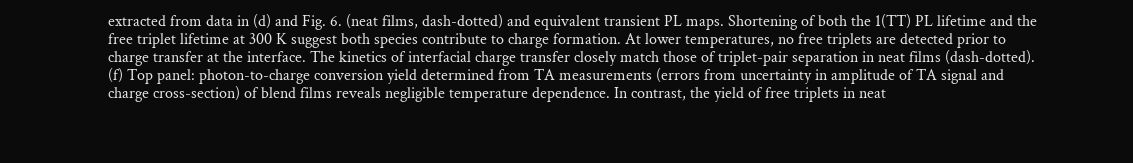extracted from data in (d) and Fig. 6. (neat films, dash-dotted) and equivalent transient PL maps. Shortening of both the 1(TT) PL lifetime and the free triplet lifetime at 300 K suggest both species contribute to charge formation. At lower temperatures, no free triplets are detected prior to charge transfer at the interface. The kinetics of interfacial charge transfer closely match those of triplet-pair separation in neat films (dash-dotted). (f) Top panel: photon-to-charge conversion yield determined from TA measurements (errors from uncertainty in amplitude of TA signal and charge cross-section) of blend films reveals negligible temperature dependence. In contrast, the yield of free triplets in neat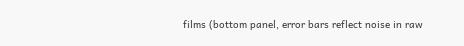films (bottom panel, error bars reflect noise in raw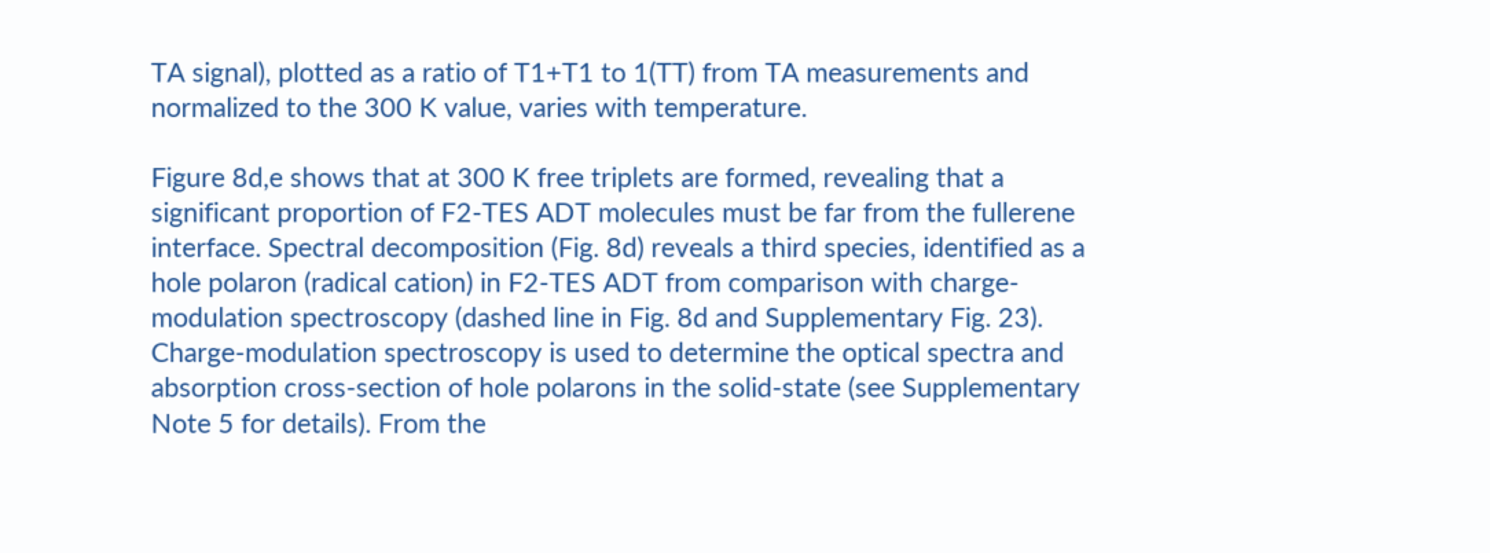TA signal), plotted as a ratio of T1+T1 to 1(TT) from TA measurements and normalized to the 300 K value, varies with temperature.

Figure 8d,e shows that at 300 K free triplets are formed, revealing that a significant proportion of F2-TES ADT molecules must be far from the fullerene interface. Spectral decomposition (Fig. 8d) reveals a third species, identified as a hole polaron (radical cation) in F2-TES ADT from comparison with charge-modulation spectroscopy (dashed line in Fig. 8d and Supplementary Fig. 23). Charge-modulation spectroscopy is used to determine the optical spectra and absorption cross-section of hole polarons in the solid-state (see Supplementary Note 5 for details). From the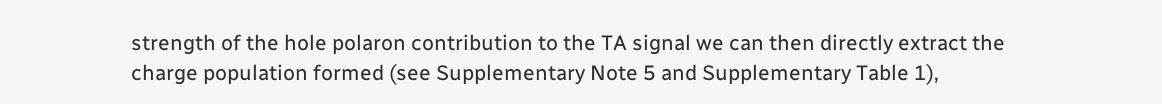strength of the hole polaron contribution to the TA signal we can then directly extract the charge population formed (see Supplementary Note 5 and Supplementary Table 1),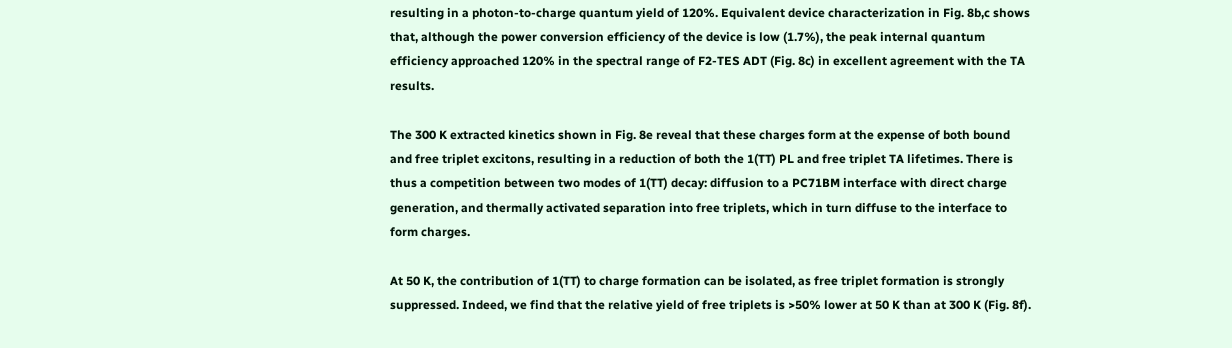resulting in a photon-to-charge quantum yield of 120%. Equivalent device characterization in Fig. 8b,c shows that, although the power conversion efficiency of the device is low (1.7%), the peak internal quantum efficiency approached 120% in the spectral range of F2-TES ADT (Fig. 8c) in excellent agreement with the TA results.

The 300 K extracted kinetics shown in Fig. 8e reveal that these charges form at the expense of both bound and free triplet excitons, resulting in a reduction of both the 1(TT) PL and free triplet TA lifetimes. There is thus a competition between two modes of 1(TT) decay: diffusion to a PC71BM interface with direct charge generation, and thermally activated separation into free triplets, which in turn diffuse to the interface to form charges.

At 50 K, the contribution of 1(TT) to charge formation can be isolated, as free triplet formation is strongly suppressed. Indeed, we find that the relative yield of free triplets is >50% lower at 50 K than at 300 K (Fig. 8f).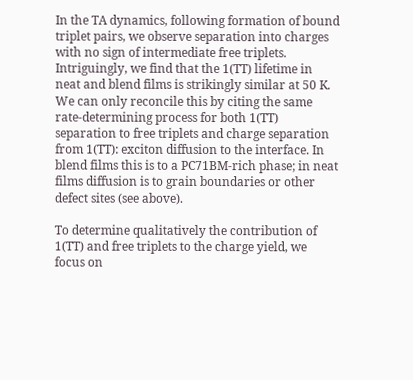In the TA dynamics, following formation of bound triplet pairs, we observe separation into charges with no sign of intermediate free triplets. Intriguingly, we find that the 1(TT) lifetime in neat and blend films is strikingly similar at 50 K. We can only reconcile this by citing the same rate-determining process for both 1(TT) separation to free triplets and charge separation from 1(TT): exciton diffusion to the interface. In blend films this is to a PC71BM-rich phase; in neat films diffusion is to grain boundaries or other defect sites (see above).

To determine qualitatively the contribution of 1(TT) and free triplets to the charge yield, we focus on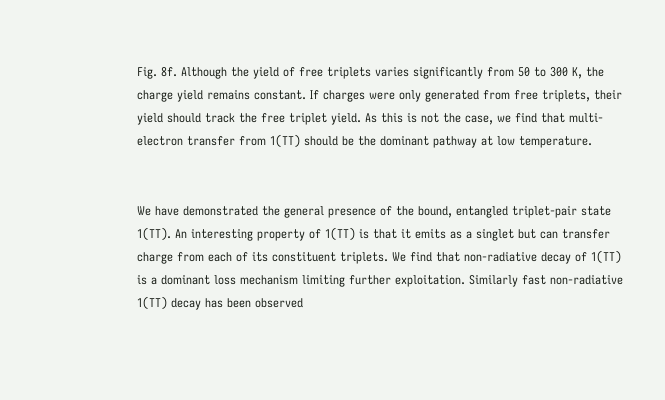Fig. 8f. Although the yield of free triplets varies significantly from 50 to 300 K, the charge yield remains constant. If charges were only generated from free triplets, their yield should track the free triplet yield. As this is not the case, we find that multi-electron transfer from 1(TT) should be the dominant pathway at low temperature.


We have demonstrated the general presence of the bound, entangled triplet-pair state 1(TT). An interesting property of 1(TT) is that it emits as a singlet but can transfer charge from each of its constituent triplets. We find that non-radiative decay of 1(TT) is a dominant loss mechanism limiting further exploitation. Similarly fast non-radiative 1(TT) decay has been observed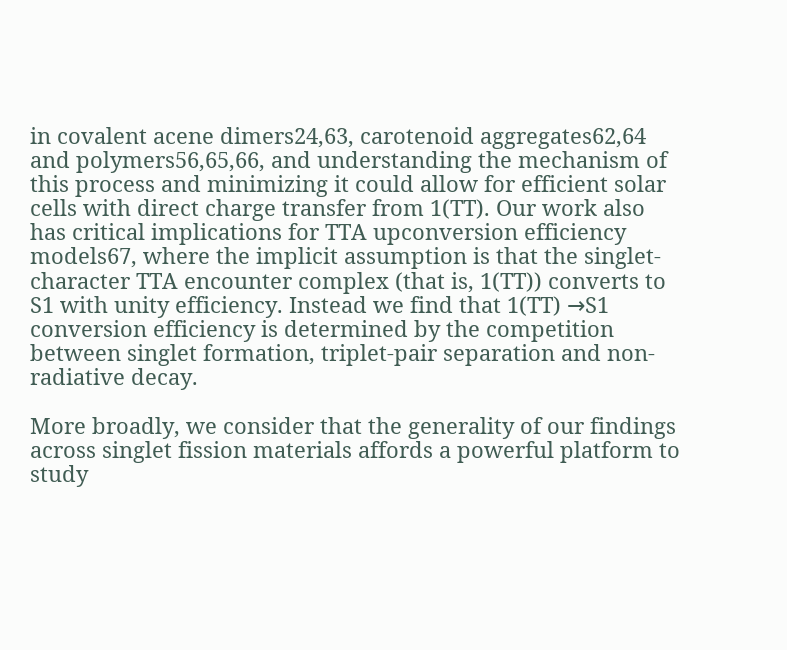in covalent acene dimers24,63, carotenoid aggregates62,64 and polymers56,65,66, and understanding the mechanism of this process and minimizing it could allow for efficient solar cells with direct charge transfer from 1(TT). Our work also has critical implications for TTA upconversion efficiency models67, where the implicit assumption is that the singlet-character TTA encounter complex (that is, 1(TT)) converts to S1 with unity efficiency. Instead we find that 1(TT) →S1 conversion efficiency is determined by the competition between singlet formation, triplet-pair separation and non-radiative decay.

More broadly, we consider that the generality of our findings across singlet fission materials affords a powerful platform to study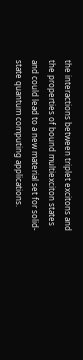the interactions between triplet excitons and the properties of bound multiexciton states and could lead to a new material set for solid-state quantum computing applications.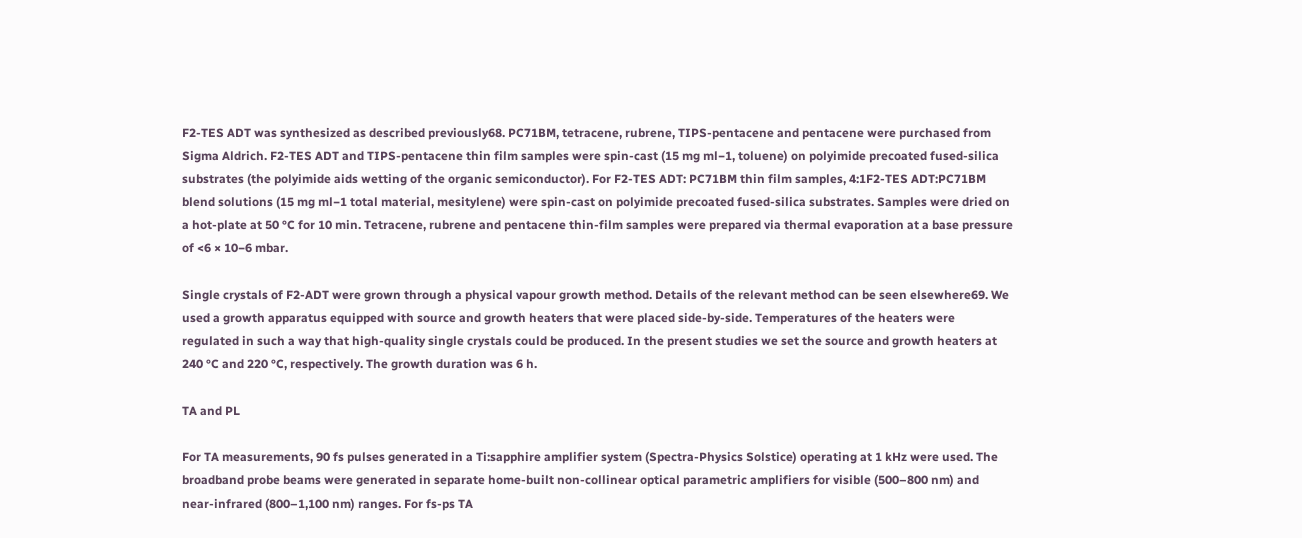F2-TES ADT was synthesized as described previously68. PC71BM, tetracene, rubrene, TIPS-pentacene and pentacene were purchased from Sigma Aldrich. F2-TES ADT and TIPS-pentacene thin film samples were spin-cast (15 mg ml−1, toluene) on polyimide precoated fused-silica substrates (the polyimide aids wetting of the organic semiconductor). For F2-TES ADT: PC71BM thin film samples, 4:1F2-TES ADT:PC71BM blend solutions (15 mg ml−1 total material, mesitylene) were spin-cast on polyimide precoated fused-silica substrates. Samples were dried on a hot-plate at 50 °C for 10 min. Tetracene, rubrene and pentacene thin-film samples were prepared via thermal evaporation at a base pressure of <6 × 10−6 mbar.

Single crystals of F2-ADT were grown through a physical vapour growth method. Details of the relevant method can be seen elsewhere69. We used a growth apparatus equipped with source and growth heaters that were placed side-by-side. Temperatures of the heaters were regulated in such a way that high-quality single crystals could be produced. In the present studies we set the source and growth heaters at 240 °C and 220 °C, respectively. The growth duration was 6 h.

TA and PL

For TA measurements, 90 fs pulses generated in a Ti:sapphire amplifier system (Spectra-Physics Solstice) operating at 1 kHz were used. The broadband probe beams were generated in separate home-built non-collinear optical parametric amplifiers for visible (500–800 nm) and near-infrared (800–1,100 nm) ranges. For fs-ps TA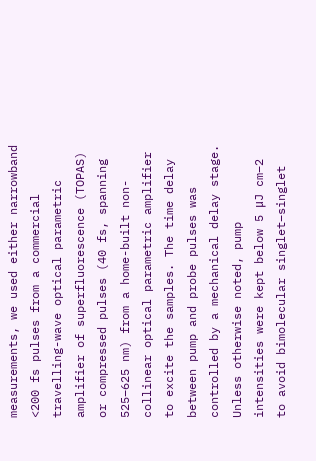measurements, we used either narrowband <200 fs pulses from a commercial travelling-wave optical parametric amplifier of superfluorescence (TOPAS) or compressed pulses (40 fs, spanning 525–625 nm) from a home-built non-collinear optical parametric amplifier to excite the samples. The time delay between pump and probe pulses was controlled by a mechanical delay stage. Unless otherwise noted, pump intensities were kept below 5 μJ cm−2 to avoid bimolecular singlet–singlet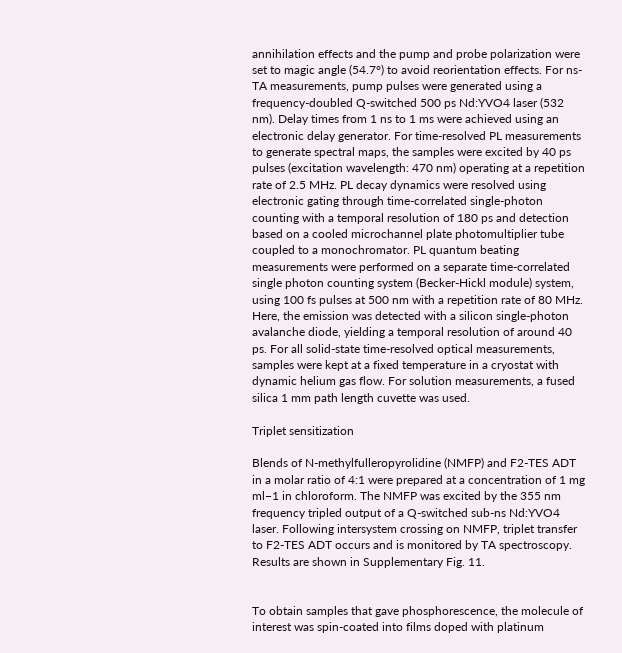annihilation effects and the pump and probe polarization were set to magic angle (54.7°) to avoid reorientation effects. For ns-TA measurements, pump pulses were generated using a frequency-doubled Q-switched 500 ps Nd:YVO4 laser (532 nm). Delay times from 1 ns to 1 ms were achieved using an electronic delay generator. For time-resolved PL measurements to generate spectral maps, the samples were excited by 40 ps pulses (excitation wavelength: 470 nm) operating at a repetition rate of 2.5 MHz. PL decay dynamics were resolved using electronic gating through time-correlated single-photon counting with a temporal resolution of 180 ps and detection based on a cooled microchannel plate photomultiplier tube coupled to a monochromator. PL quantum beating measurements were performed on a separate time-correlated single photon counting system (Becker-Hickl module) system, using 100 fs pulses at 500 nm with a repetition rate of 80 MHz. Here, the emission was detected with a silicon single-photon avalanche diode, yielding a temporal resolution of around 40 ps. For all solid-state time-resolved optical measurements, samples were kept at a fixed temperature in a cryostat with dynamic helium gas flow. For solution measurements, a fused silica 1 mm path length cuvette was used.

Triplet sensitization

Blends of N-methylfulleropyrolidine (NMFP) and F2-TES ADT in a molar ratio of 4:1 were prepared at a concentration of 1 mg ml−1 in chloroform. The NMFP was excited by the 355 nm frequency tripled output of a Q-switched sub-ns Nd:YVO4 laser. Following intersystem crossing on NMFP, triplet transfer to F2-TES ADT occurs and is monitored by TA spectroscopy. Results are shown in Supplementary Fig. 11.


To obtain samples that gave phosphorescence, the molecule of interest was spin-coated into films doped with platinum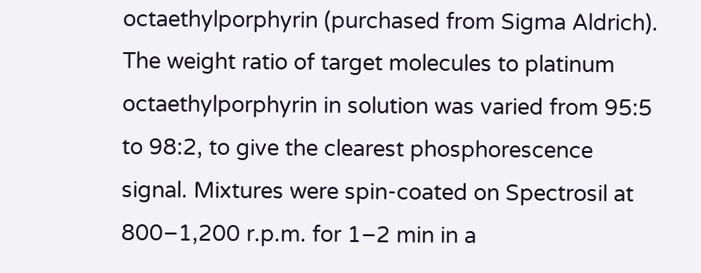octaethylporphyrin (purchased from Sigma Aldrich). The weight ratio of target molecules to platinum octaethylporphyrin in solution was varied from 95:5 to 98:2, to give the clearest phosphorescence signal. Mixtures were spin-coated on Spectrosil at 800–1,200 r.p.m. for 1–2 min in a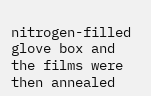nitrogen-filled glove box and the films were then annealed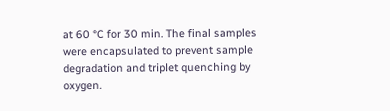at 60 °C for 30 min. The final samples were encapsulated to prevent sample degradation and triplet quenching by oxygen.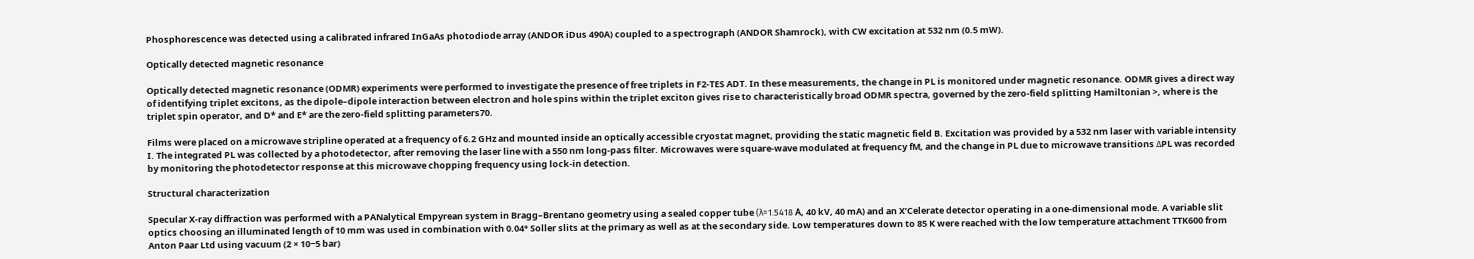Phosphorescence was detected using a calibrated infrared InGaAs photodiode array (ANDOR iDus 490A) coupled to a spectrograph (ANDOR Shamrock), with CW excitation at 532 nm (0.5 mW).

Optically detected magnetic resonance

Optically detected magnetic resonance (ODMR) experiments were performed to investigate the presence of free triplets in F2-TES ADT. In these measurements, the change in PL is monitored under magnetic resonance. ODMR gives a direct way of identifying triplet excitons, as the dipole–dipole interaction between electron and hole spins within the triplet exciton gives rise to characteristically broad ODMR spectra, governed by the zero-field splitting Hamiltonian >, where is the triplet spin operator, and D* and E* are the zero-field splitting parameters70.

Films were placed on a microwave stripline operated at a frequency of 6.2 GHz and mounted inside an optically accessible cryostat magnet, providing the static magnetic field B. Excitation was provided by a 532 nm laser with variable intensity I. The integrated PL was collected by a photodetector, after removing the laser line with a 550 nm long-pass filter. Microwaves were square-wave modulated at frequency fM, and the change in PL due to microwave transitions ΔPL was recorded by monitoring the photodetector response at this microwave chopping frequency using lock-in detection.

Structural characterization

Specular X-ray diffraction was performed with a PANalytical Empyrean system in Bragg–Brentano geometry using a sealed copper tube (λ=1.5418 Å, 40 kV, 40 mA) and an X’Celerate detector operating in a one-dimensional mode. A variable slit optics choosing an illuminated length of 10 mm was used in combination with 0.04° Soller slits at the primary as well as at the secondary side. Low temperatures down to 85 K were reached with the low temperature attachment TTK600 from Anton Paar Ltd using vacuum (2 × 10−5 bar)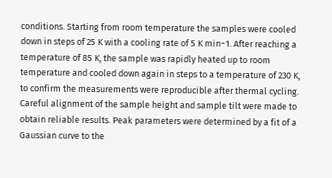conditions. Starting from room temperature the samples were cooled down in steps of 25 K with a cooling rate of 5 K min−1. After reaching a temperature of 85 K, the sample was rapidly heated up to room temperature and cooled down again in steps to a temperature of 230 K, to confirm the measurements were reproducible after thermal cycling. Careful alignment of the sample height and sample tilt were made to obtain reliable results. Peak parameters were determined by a fit of a Gaussian curve to the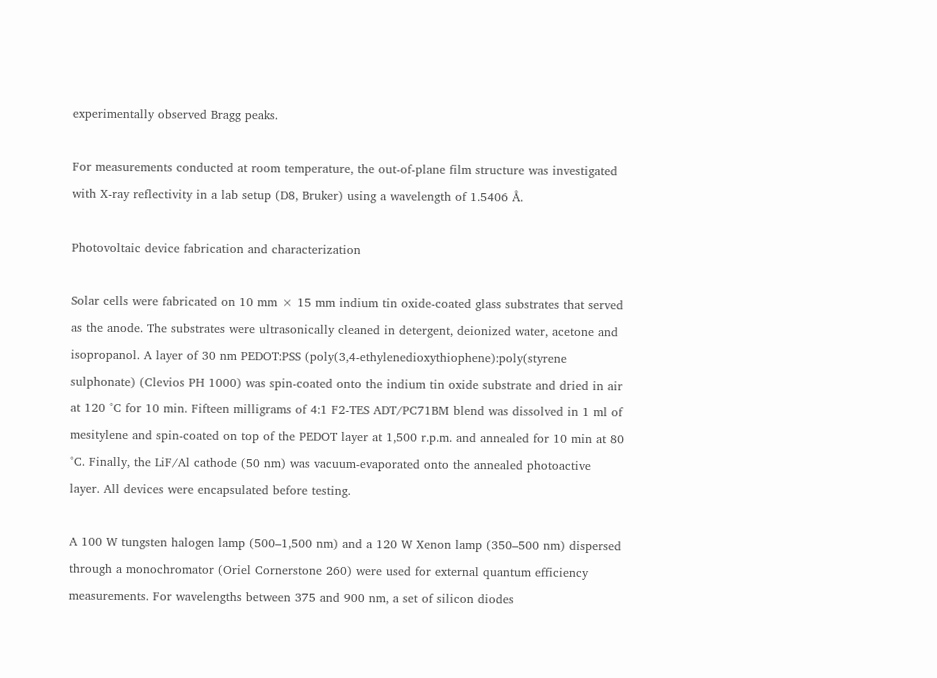experimentally observed Bragg peaks.

For measurements conducted at room temperature, the out-of-plane film structure was investigated with X-ray reflectivity in a lab setup (D8, Bruker) using a wavelength of 1.5406 Å.

Photovoltaic device fabrication and characterization

Solar cells were fabricated on 10 mm × 15 mm indium tin oxide-coated glass substrates that served as the anode. The substrates were ultrasonically cleaned in detergent, deionized water, acetone and isopropanol. A layer of 30 nm PEDOT:PSS (poly(3,4-ethylenedioxythiophene):poly(styrene sulphonate) (Clevios PH 1000) was spin-coated onto the indium tin oxide substrate and dried in air at 120 °C for 10 min. Fifteen milligrams of 4:1 F2-TES ADT/PC71BM blend was dissolved in 1 ml of mesitylene and spin-coated on top of the PEDOT layer at 1,500 r.p.m. and annealed for 10 min at 80 °C. Finally, the LiF/Al cathode (50 nm) was vacuum-evaporated onto the annealed photoactive layer. All devices were encapsulated before testing.

A 100 W tungsten halogen lamp (500–1,500 nm) and a 120 W Xenon lamp (350–500 nm) dispersed through a monochromator (Oriel Cornerstone 260) were used for external quantum efficiency measurements. For wavelengths between 375 and 900 nm, a set of silicon diodes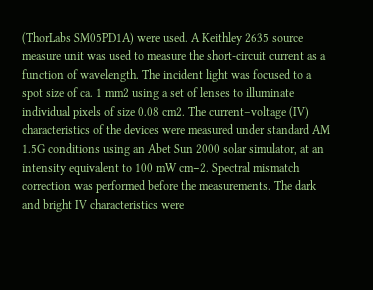(ThorLabs SM05PD1A) were used. A Keithley 2635 source measure unit was used to measure the short-circuit current as a function of wavelength. The incident light was focused to a spot size of ca. 1 mm2 using a set of lenses to illuminate individual pixels of size 0.08 cm2. The current–voltage (IV) characteristics of the devices were measured under standard AM 1.5G conditions using an Abet Sun 2000 solar simulator, at an intensity equivalent to 100 mW cm−2. Spectral mismatch correction was performed before the measurements. The dark and bright IV characteristics were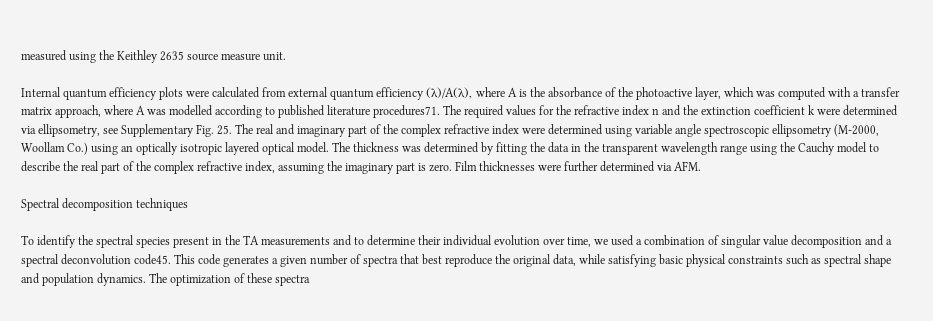measured using the Keithley 2635 source measure unit.

Internal quantum efficiency plots were calculated from external quantum efficiency (λ)/A(λ), where A is the absorbance of the photoactive layer, which was computed with a transfer matrix approach, where A was modelled according to published literature procedures71. The required values for the refractive index n and the extinction coefficient k were determined via ellipsometry, see Supplementary Fig. 25. The real and imaginary part of the complex refractive index were determined using variable angle spectroscopic ellipsometry (M-2000, Woollam Co.) using an optically isotropic layered optical model. The thickness was determined by fitting the data in the transparent wavelength range using the Cauchy model to describe the real part of the complex refractive index, assuming the imaginary part is zero. Film thicknesses were further determined via AFM.

Spectral decomposition techniques

To identify the spectral species present in the TA measurements and to determine their individual evolution over time, we used a combination of singular value decomposition and a spectral deconvolution code45. This code generates a given number of spectra that best reproduce the original data, while satisfying basic physical constraints such as spectral shape and population dynamics. The optimization of these spectra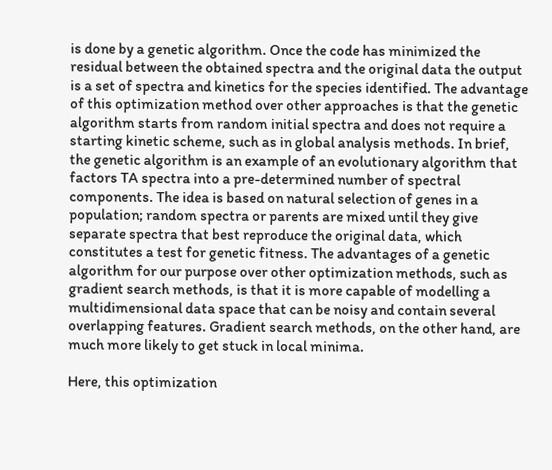is done by a genetic algorithm. Once the code has minimized the residual between the obtained spectra and the original data the output is a set of spectra and kinetics for the species identified. The advantage of this optimization method over other approaches is that the genetic algorithm starts from random initial spectra and does not require a starting kinetic scheme, such as in global analysis methods. In brief, the genetic algorithm is an example of an evolutionary algorithm that factors TA spectra into a pre-determined number of spectral components. The idea is based on natural selection of genes in a population; random spectra or parents are mixed until they give separate spectra that best reproduce the original data, which constitutes a test for genetic fitness. The advantages of a genetic algorithm for our purpose over other optimization methods, such as gradient search methods, is that it is more capable of modelling a multidimensional data space that can be noisy and contain several overlapping features. Gradient search methods, on the other hand, are much more likely to get stuck in local minima.

Here, this optimization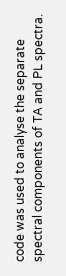code was used to analyse the separate spectral components of TA and PL spectra.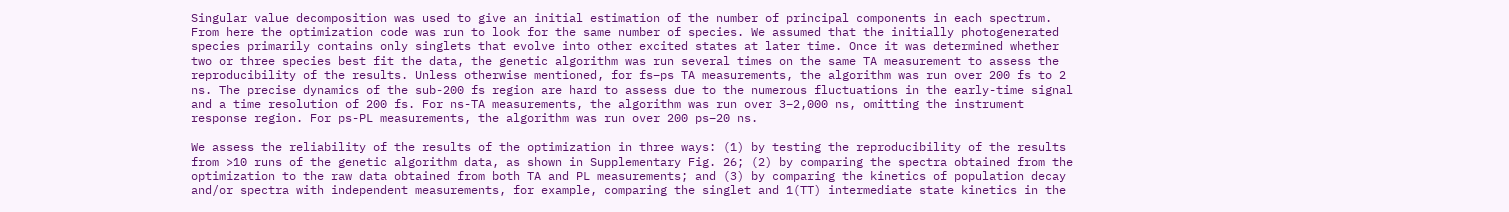Singular value decomposition was used to give an initial estimation of the number of principal components in each spectrum. From here the optimization code was run to look for the same number of species. We assumed that the initially photogenerated species primarily contains only singlets that evolve into other excited states at later time. Once it was determined whether two or three species best fit the data, the genetic algorithm was run several times on the same TA measurement to assess the reproducibility of the results. Unless otherwise mentioned, for fs–ps TA measurements, the algorithm was run over 200 fs to 2 ns. The precise dynamics of the sub-200 fs region are hard to assess due to the numerous fluctuations in the early-time signal and a time resolution of 200 fs. For ns-TA measurements, the algorithm was run over 3–2,000 ns, omitting the instrument response region. For ps-PL measurements, the algorithm was run over 200 ps–20 ns.

We assess the reliability of the results of the optimization in three ways: (1) by testing the reproducibility of the results from >10 runs of the genetic algorithm data, as shown in Supplementary Fig. 26; (2) by comparing the spectra obtained from the optimization to the raw data obtained from both TA and PL measurements; and (3) by comparing the kinetics of population decay and/or spectra with independent measurements, for example, comparing the singlet and 1(TT) intermediate state kinetics in the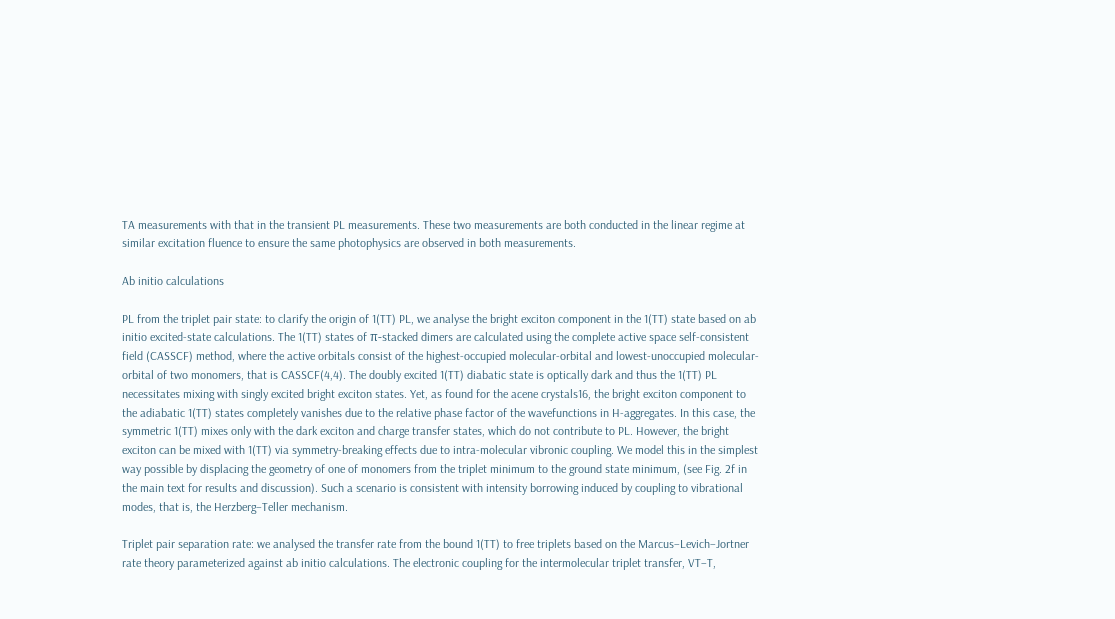TA measurements with that in the transient PL measurements. These two measurements are both conducted in the linear regime at similar excitation fluence to ensure the same photophysics are observed in both measurements.

Ab initio calculations

PL from the triplet pair state: to clarify the origin of 1(TT) PL, we analyse the bright exciton component in the 1(TT) state based on ab initio excited-state calculations. The 1(TT) states of π-stacked dimers are calculated using the complete active space self-consistent field (CASSCF) method, where the active orbitals consist of the highest-occupied molecular-orbital and lowest-unoccupied molecular-orbital of two monomers, that is CASSCF(4,4). The doubly excited 1(TT) diabatic state is optically dark and thus the 1(TT) PL necessitates mixing with singly excited bright exciton states. Yet, as found for the acene crystals16, the bright exciton component to the adiabatic 1(TT) states completely vanishes due to the relative phase factor of the wavefunctions in H-aggregates. In this case, the symmetric 1(TT) mixes only with the dark exciton and charge transfer states, which do not contribute to PL. However, the bright exciton can be mixed with 1(TT) via symmetry-breaking effects due to intra-molecular vibronic coupling. We model this in the simplest way possible by displacing the geometry of one of monomers from the triplet minimum to the ground state minimum, (see Fig. 2f in the main text for results and discussion). Such a scenario is consistent with intensity borrowing induced by coupling to vibrational modes, that is, the Herzberg–Teller mechanism.

Triplet pair separation rate: we analysed the transfer rate from the bound 1(TT) to free triplets based on the Marcus–Levich–Jortner rate theory parameterized against ab initio calculations. The electronic coupling for the intermolecular triplet transfer, VT−T,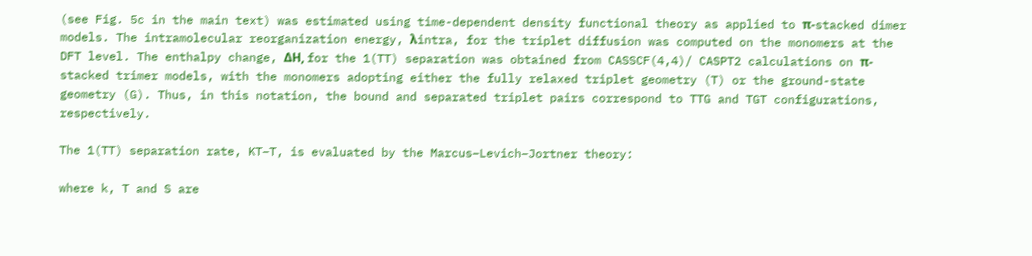(see Fig. 5c in the main text) was estimated using time-dependent density functional theory as applied to π-stacked dimer models. The intramolecular reorganization energy, λintra, for the triplet diffusion was computed on the monomers at the DFT level. The enthalpy change, ΔH, for the 1(TT) separation was obtained from CASSCF(4,4)/ CASPT2 calculations on π-stacked trimer models, with the monomers adopting either the fully relaxed triplet geometry (T) or the ground-state geometry (G). Thus, in this notation, the bound and separated triplet pairs correspond to TTG and TGT configurations, respectively.

The 1(TT) separation rate, KT−T, is evaluated by the Marcus–Levich–Jortner theory:

where k, T and S are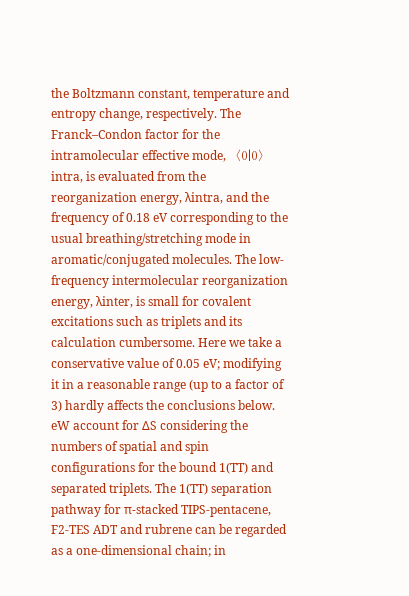the Boltzmann constant, temperature and entropy change, respectively. The Franck–Condon factor for the intramolecular effective mode, 〈0|0〉intra, is evaluated from the reorganization energy, λintra, and the frequency of 0.18 eV corresponding to the usual breathing/stretching mode in aromatic/conjugated molecules. The low-frequency intermolecular reorganization energy, λinter, is small for covalent excitations such as triplets and its calculation cumbersome. Here we take a conservative value of 0.05 eV; modifying it in a reasonable range (up to a factor of 3) hardly affects the conclusions below. eW account for ΔS considering the numbers of spatial and spin configurations for the bound 1(TT) and separated triplets. The 1(TT) separation pathway for π-stacked TIPS-pentacene, F2-TES ADT and rubrene can be regarded as a one-dimensional chain; in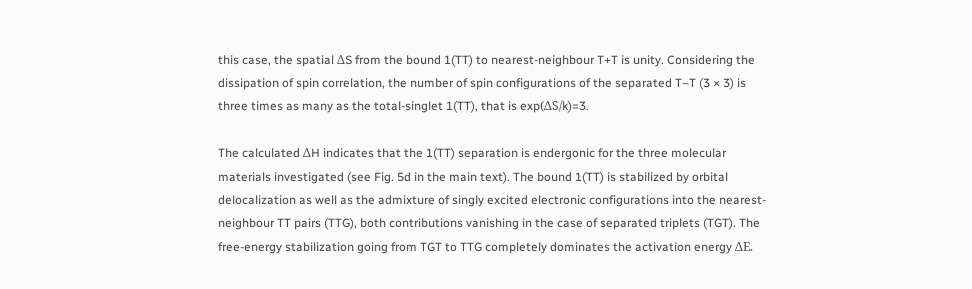this case, the spatial ΔS from the bound 1(TT) to nearest-neighbour T+T is unity. Considering the dissipation of spin correlation, the number of spin configurations of the separated T–T (3 × 3) is three times as many as the total-singlet 1(TT), that is exp(ΔS/k)=3.

The calculated ΔH indicates that the 1(TT) separation is endergonic for the three molecular materials investigated (see Fig. 5d in the main text). The bound 1(TT) is stabilized by orbital delocalization as well as the admixture of singly excited electronic configurations into the nearest-neighbour TT pairs (TTG), both contributions vanishing in the case of separated triplets (TGT). The free-energy stabilization going from TGT to TTG completely dominates the activation energy ΔE.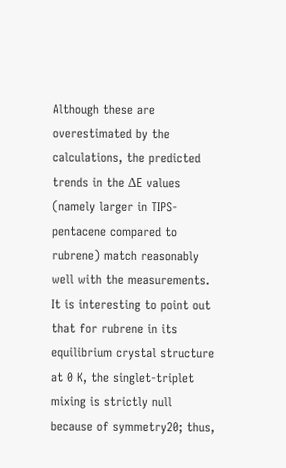Although these are overestimated by the calculations, the predicted trends in the ΔE values (namely larger in TIPS-pentacene compared to rubrene) match reasonably well with the measurements. It is interesting to point out that for rubrene in its equilibrium crystal structure at 0 K, the singlet-triplet mixing is strictly null because of symmetry20; thus,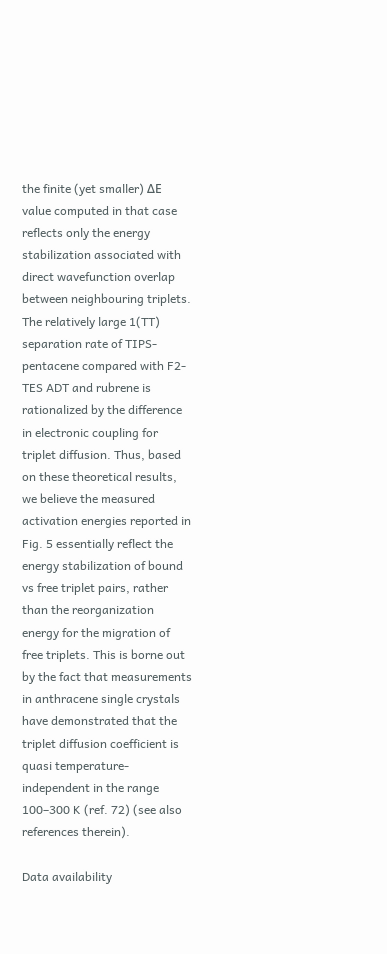the finite (yet smaller) ΔE value computed in that case reflects only the energy stabilization associated with direct wavefunction overlap between neighbouring triplets. The relatively large 1(TT) separation rate of TIPS-pentacene compared with F2-TES ADT and rubrene is rationalized by the difference in electronic coupling for triplet diffusion. Thus, based on these theoretical results, we believe the measured activation energies reported in Fig. 5 essentially reflect the energy stabilization of bound vs free triplet pairs, rather than the reorganization energy for the migration of free triplets. This is borne out by the fact that measurements in anthracene single crystals have demonstrated that the triplet diffusion coefficient is quasi temperature-independent in the range 100–300 K (ref. 72) (see also references therein).

Data availability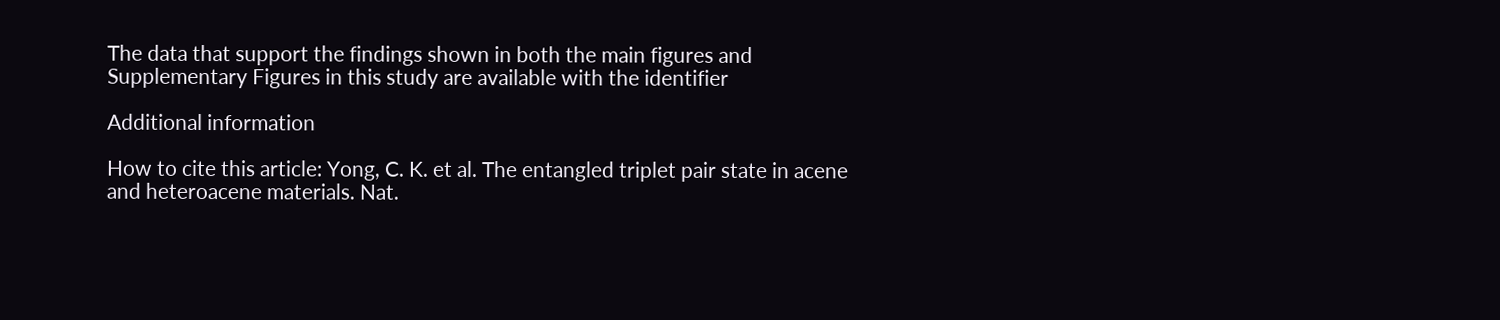The data that support the findings shown in both the main figures and Supplementary Figures in this study are available with the identifier

Additional information

How to cite this article: Yong, C. K. et al. The entangled triplet pair state in acene and heteroacene materials. Nat.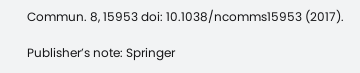Commun. 8, 15953 doi: 10.1038/ncomms15953 (2017).

Publisher’s note: Springer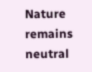Nature remains neutral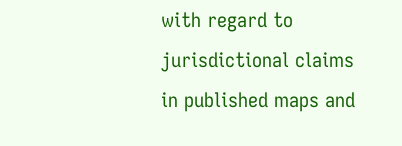with regard to jurisdictional claims in published maps and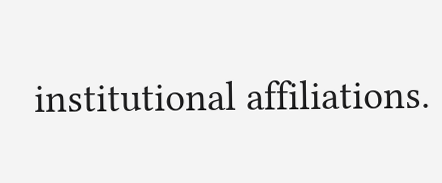institutional affiliations.